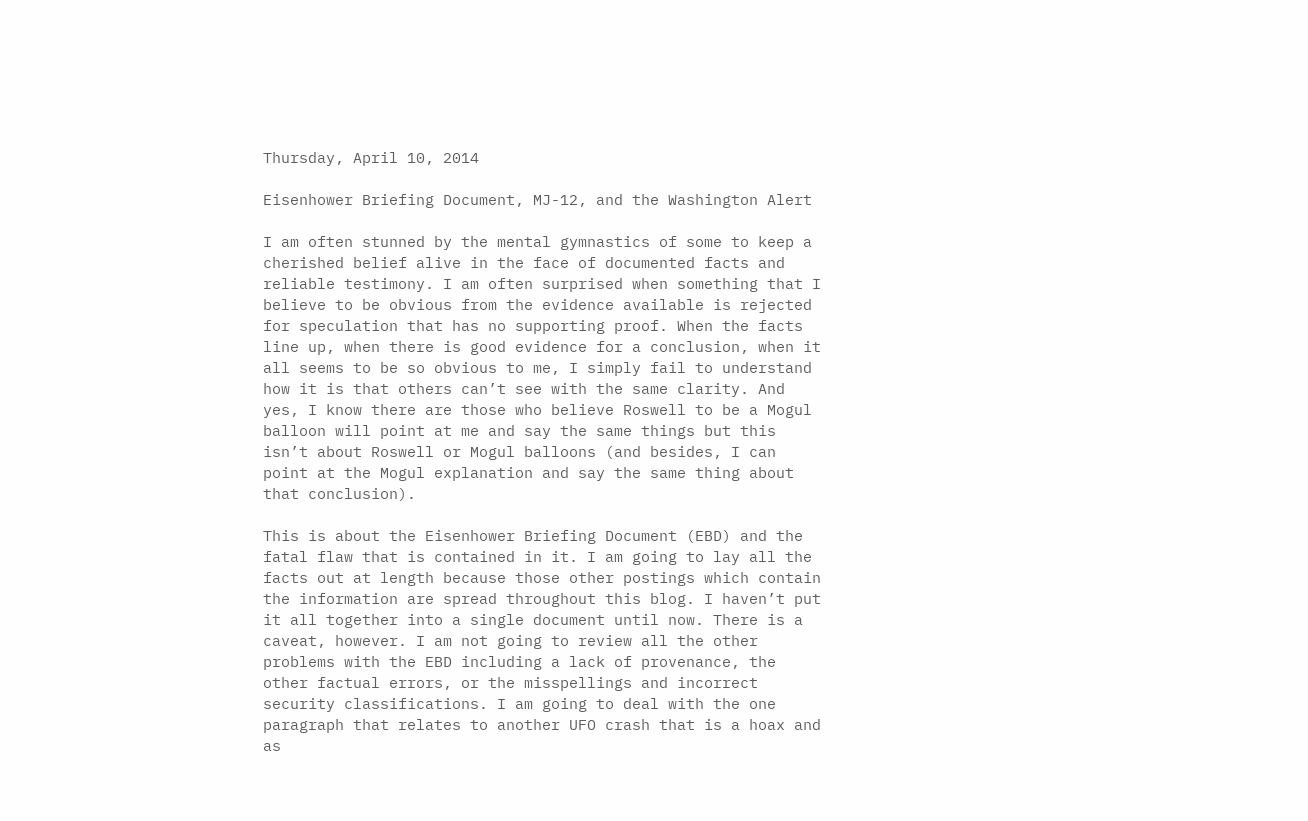Thursday, April 10, 2014

Eisenhower Briefing Document, MJ-12, and the Washington Alert

I am often stunned by the mental gymnastics of some to keep a cherished belief alive in the face of documented facts and reliable testimony. I am often surprised when something that I believe to be obvious from the evidence available is rejected for speculation that has no supporting proof. When the facts line up, when there is good evidence for a conclusion, when it all seems to be so obvious to me, I simply fail to understand how it is that others can’t see with the same clarity. And yes, I know there are those who believe Roswell to be a Mogul balloon will point at me and say the same things but this isn’t about Roswell or Mogul balloons (and besides, I can point at the Mogul explanation and say the same thing about that conclusion).

This is about the Eisenhower Briefing Document (EBD) and the fatal flaw that is contained in it. I am going to lay all the facts out at length because those other postings which contain the information are spread throughout this blog. I haven’t put it all together into a single document until now. There is a caveat, however. I am not going to review all the other problems with the EBD including a lack of provenance, the other factual errors, or the misspellings and incorrect security classifications. I am going to deal with the one paragraph that relates to another UFO crash that is a hoax and as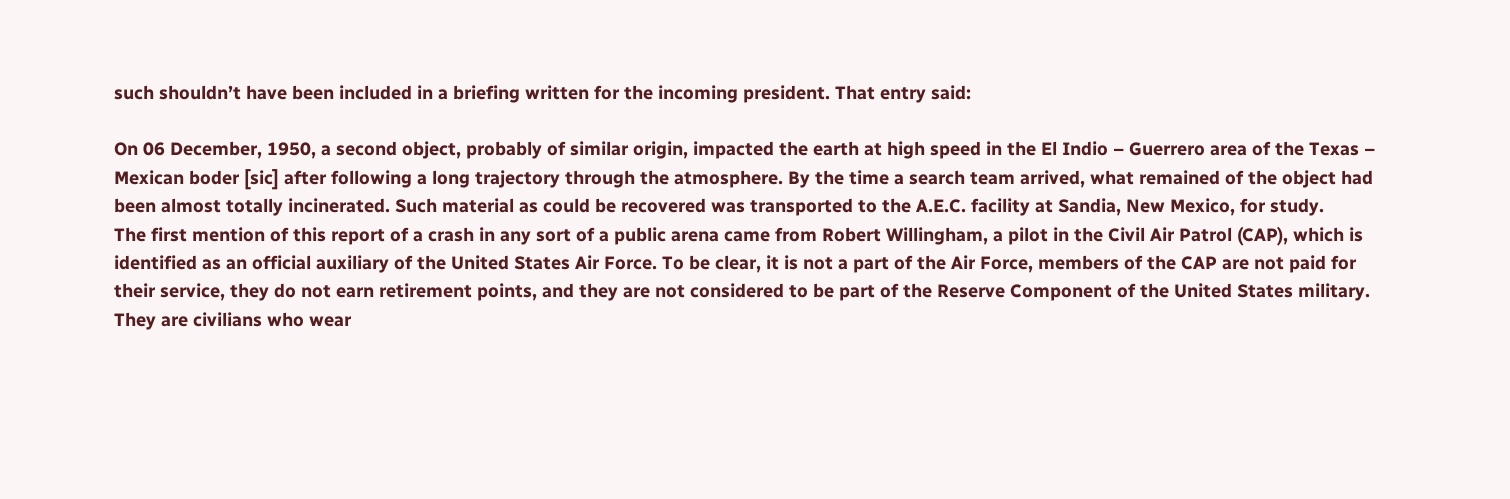such shouldn’t have been included in a briefing written for the incoming president. That entry said:

On 06 December, 1950, a second object, probably of similar origin, impacted the earth at high speed in the El Indio – Guerrero area of the Texas – Mexican boder [sic] after following a long trajectory through the atmosphere. By the time a search team arrived, what remained of the object had been almost totally incinerated. Such material as could be recovered was transported to the A.E.C. facility at Sandia, New Mexico, for study.
The first mention of this report of a crash in any sort of a public arena came from Robert Willingham, a pilot in the Civil Air Patrol (CAP), which is identified as an official auxiliary of the United States Air Force. To be clear, it is not a part of the Air Force, members of the CAP are not paid for their service, they do not earn retirement points, and they are not considered to be part of the Reserve Component of the United States military. They are civilians who wear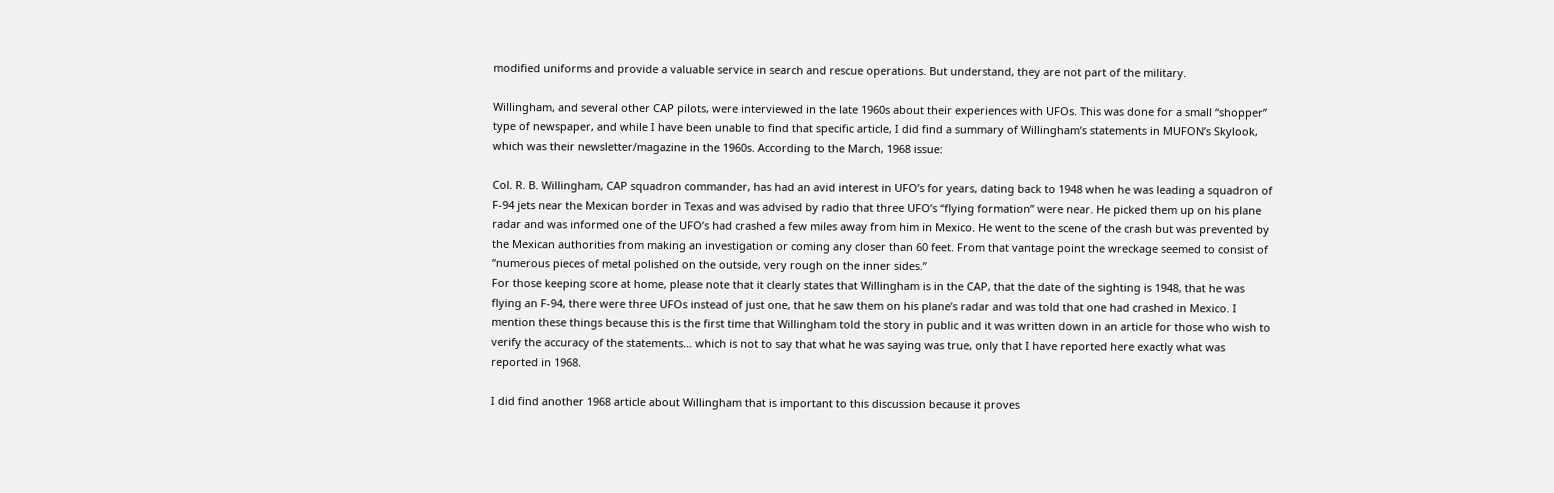modified uniforms and provide a valuable service in search and rescue operations. But understand, they are not part of the military.

Willingham, and several other CAP pilots, were interviewed in the late 1960s about their experiences with UFOs. This was done for a small “shopper” type of newspaper, and while I have been unable to find that specific article, I did find a summary of Willingham’s statements in MUFON’s Skylook, which was their newsletter/magazine in the 1960s. According to the March, 1968 issue:

Col. R. B. Willingham, CAP squadron commander, has had an avid interest in UFO’s for years, dating back to 1948 when he was leading a squadron of F-94 jets near the Mexican border in Texas and was advised by radio that three UFO’s “flying formation” were near. He picked them up on his plane radar and was informed one of the UFO’s had crashed a few miles away from him in Mexico. He went to the scene of the crash but was prevented by the Mexican authorities from making an investigation or coming any closer than 60 feet. From that vantage point the wreckage seemed to consist of “numerous pieces of metal polished on the outside, very rough on the inner sides.”
For those keeping score at home, please note that it clearly states that Willingham is in the CAP, that the date of the sighting is 1948, that he was flying an F-94, there were three UFOs instead of just one, that he saw them on his plane’s radar and was told that one had crashed in Mexico. I mention these things because this is the first time that Willingham told the story in public and it was written down in an article for those who wish to verify the accuracy of the statements… which is not to say that what he was saying was true, only that I have reported here exactly what was reported in 1968.

I did find another 1968 article about Willingham that is important to this discussion because it proves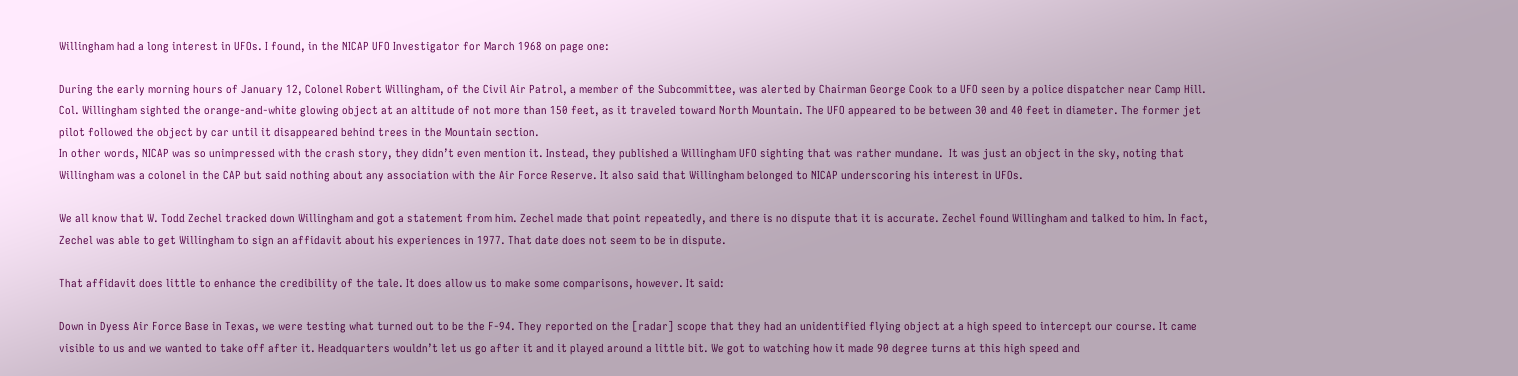Willingham had a long interest in UFOs. I found, in the NICAP UFO Investigator for March 1968 on page one:

During the early morning hours of January 12, Colonel Robert Willingham, of the Civil Air Patrol, a member of the Subcommittee, was alerted by Chairman George Cook to a UFO seen by a police dispatcher near Camp Hill.
Col. Willingham sighted the orange-and-white glowing object at an altitude of not more than 150 feet, as it traveled toward North Mountain. The UFO appeared to be between 30 and 40 feet in diameter. The former jet pilot followed the object by car until it disappeared behind trees in the Mountain section.
In other words, NICAP was so unimpressed with the crash story, they didn’t even mention it. Instead, they published a Willingham UFO sighting that was rather mundane.  It was just an object in the sky, noting that Willingham was a colonel in the CAP but said nothing about any association with the Air Force Reserve. It also said that Willingham belonged to NICAP underscoring his interest in UFOs.

We all know that W. Todd Zechel tracked down Willingham and got a statement from him. Zechel made that point repeatedly, and there is no dispute that it is accurate. Zechel found Willingham and talked to him. In fact, Zechel was able to get Willingham to sign an affidavit about his experiences in 1977. That date does not seem to be in dispute.

That affidavit does little to enhance the credibility of the tale. It does allow us to make some comparisons, however. It said:

Down in Dyess Air Force Base in Texas, we were testing what turned out to be the F-94. They reported on the [radar] scope that they had an unidentified flying object at a high speed to intercept our course. It came visible to us and we wanted to take off after it. Headquarters wouldn’t let us go after it and it played around a little bit. We got to watching how it made 90 degree turns at this high speed and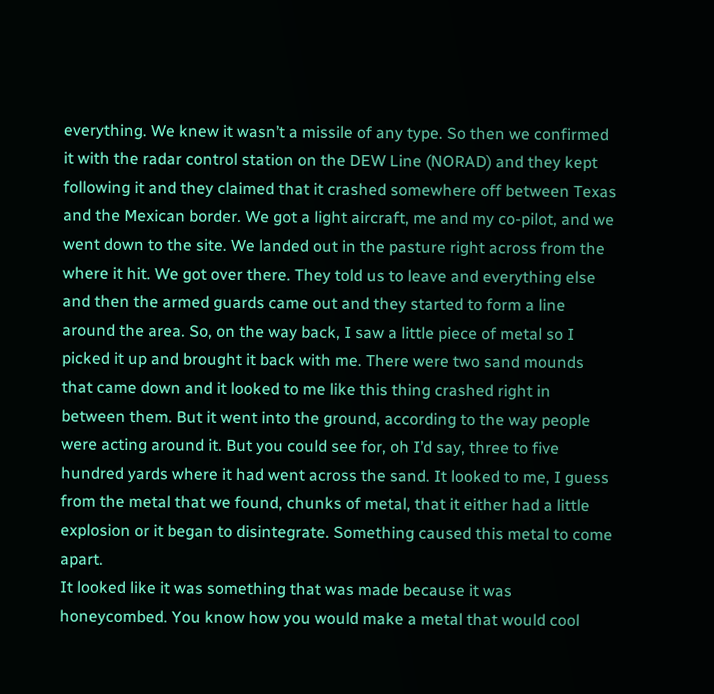everything. We knew it wasn’t a missile of any type. So then we confirmed it with the radar control station on the DEW Line (NORAD) and they kept following it and they claimed that it crashed somewhere off between Texas and the Mexican border. We got a light aircraft, me and my co-pilot, and we went down to the site. We landed out in the pasture right across from the where it hit. We got over there. They told us to leave and everything else and then the armed guards came out and they started to form a line around the area. So, on the way back, I saw a little piece of metal so I picked it up and brought it back with me. There were two sand mounds that came down and it looked to me like this thing crashed right in between them. But it went into the ground, according to the way people were acting around it. But you could see for, oh I’d say, three to five hundred yards where it had went across the sand. It looked to me, I guess from the metal that we found, chunks of metal, that it either had a little explosion or it began to disintegrate. Something caused this metal to come apart.
It looked like it was something that was made because it was honeycombed. You know how you would make a metal that would cool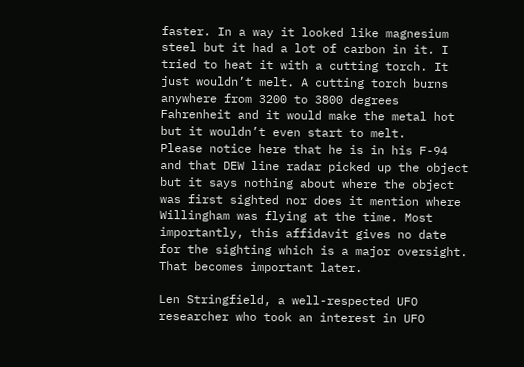faster. In a way it looked like magnesium steel but it had a lot of carbon in it. I tried to heat it with a cutting torch. It just wouldn’t melt. A cutting torch burns anywhere from 3200 to 3800 degrees Fahrenheit and it would make the metal hot but it wouldn’t even start to melt.
Please notice here that he is in his F-94 and that DEW line radar picked up the object but it says nothing about where the object was first sighted nor does it mention where Willingham was flying at the time. Most importantly, this affidavit gives no date for the sighting which is a major oversight. That becomes important later.

Len Stringfield, a well-respected UFO researcher who took an interest in UFO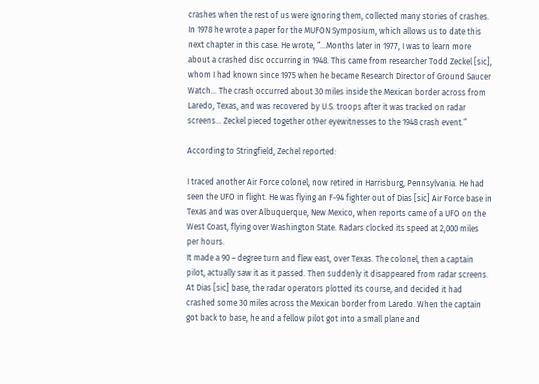crashes when the rest of us were ignoring them, collected many stories of crashes. In 1978 he wrote a paper for the MUFON Symposium, which allows us to date this next chapter in this case. He wrote, “...Months later in 1977, I was to learn more about a crashed disc occurring in 1948. This came from researcher Todd Zeckel [sic], whom I had known since 1975 when he became Research Director of Ground Saucer Watch... The crash occurred about 30 miles inside the Mexican border across from Laredo, Texas, and was recovered by U.S. troops after it was tracked on radar screens... Zeckel pieced together other eyewitnesses to the 1948 crash event.”

According to Stringfield, Zechel reported:

I traced another Air Force colonel, now retired in Harrisburg, Pennsylvania. He had seen the UFO in flight. He was flying an F-94 fighter out of Dias [sic] Air Force base in Texas and was over Albuquerque, New Mexico, when reports came of a UFO on the West Coast, flying over Washington State. Radars clocked its speed at 2,000 miles per hours.
It made a 90 – degree turn and flew east, over Texas. The colonel, then a captain pilot, actually saw it as it passed. Then suddenly it disappeared from radar screens. At Dias [sic] base, the radar operators plotted its course, and decided it had crashed some 30 miles across the Mexican border from Laredo. When the captain got back to base, he and a fellow pilot got into a small plane and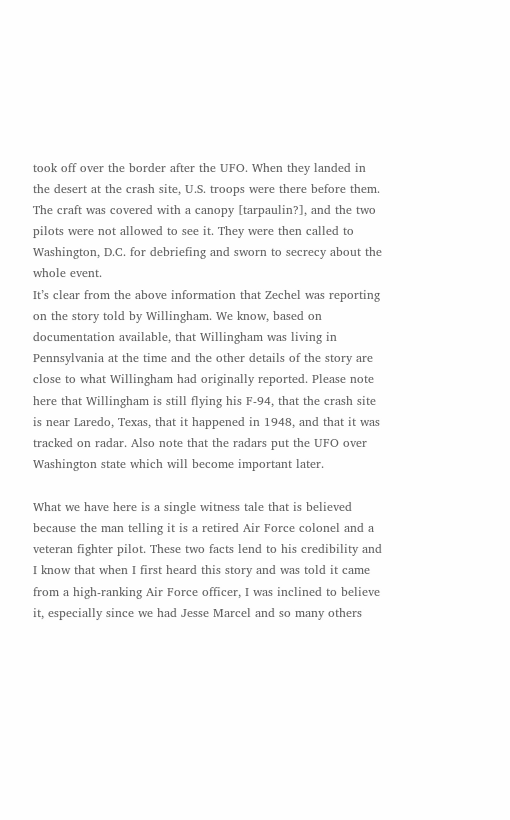took off over the border after the UFO. When they landed in the desert at the crash site, U.S. troops were there before them.
The craft was covered with a canopy [tarpaulin?], and the two pilots were not allowed to see it. They were then called to Washington, D.C. for debriefing and sworn to secrecy about the whole event.
It’s clear from the above information that Zechel was reporting on the story told by Willingham. We know, based on documentation available, that Willingham was living in Pennsylvania at the time and the other details of the story are close to what Willingham had originally reported. Please note here that Willingham is still flying his F-94, that the crash site is near Laredo, Texas, that it happened in 1948, and that it was tracked on radar. Also note that the radars put the UFO over Washington state which will become important later.

What we have here is a single witness tale that is believed because the man telling it is a retired Air Force colonel and a veteran fighter pilot. These two facts lend to his credibility and I know that when I first heard this story and was told it came from a high-ranking Air Force officer, I was inclined to believe it, especially since we had Jesse Marcel and so many others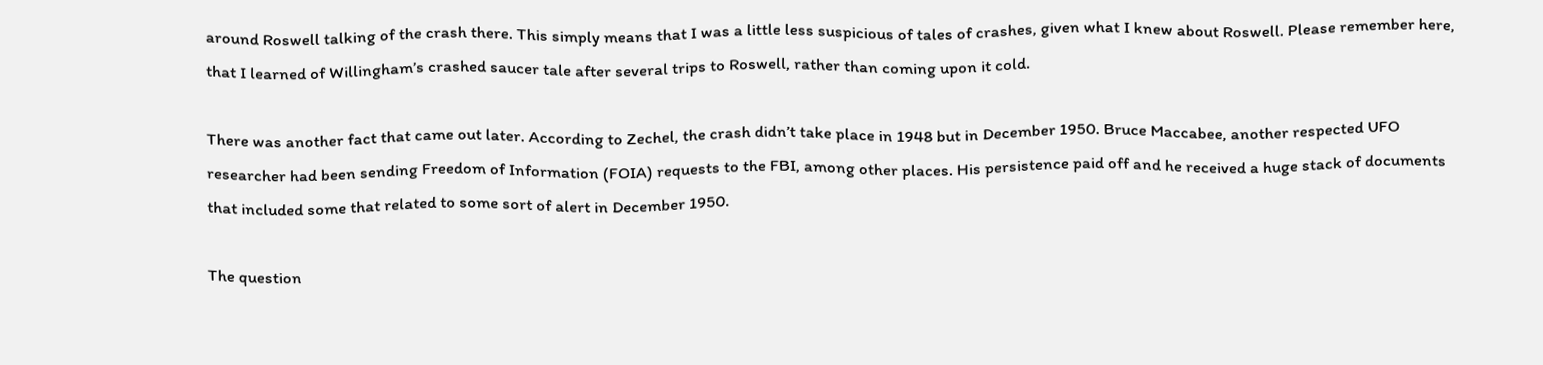around Roswell talking of the crash there. This simply means that I was a little less suspicious of tales of crashes, given what I knew about Roswell. Please remember here, that I learned of Willingham’s crashed saucer tale after several trips to Roswell, rather than coming upon it cold.

There was another fact that came out later. According to Zechel, the crash didn’t take place in 1948 but in December 1950. Bruce Maccabee, another respected UFO researcher had been sending Freedom of Information (FOIA) requests to the FBI, among other places. His persistence paid off and he received a huge stack of documents that included some that related to some sort of alert in December 1950.

The question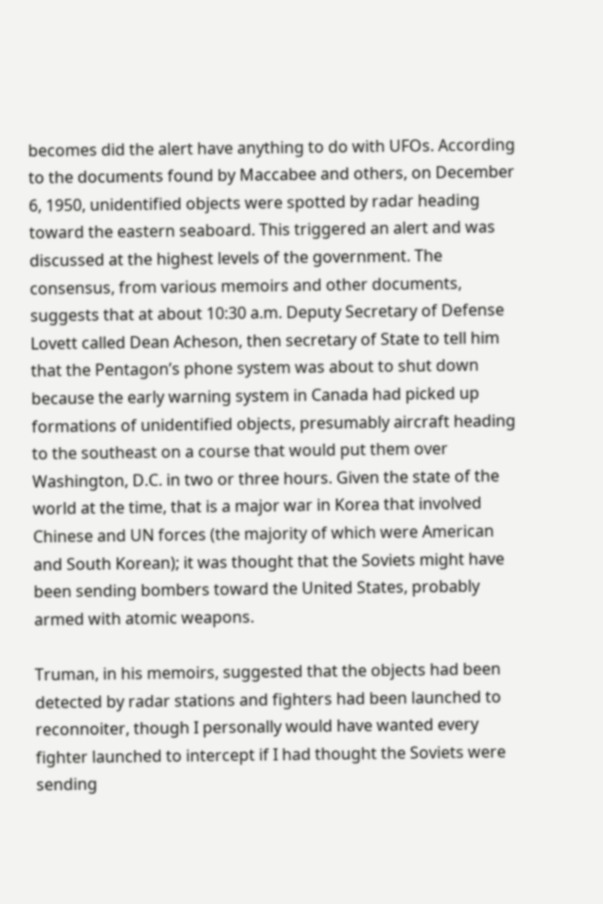becomes did the alert have anything to do with UFOs. According to the documents found by Maccabee and others, on December 6, 1950, unidentified objects were spotted by radar heading toward the eastern seaboard. This triggered an alert and was discussed at the highest levels of the government. The consensus, from various memoirs and other documents, suggests that at about 10:30 a.m. Deputy Secretary of Defense Lovett called Dean Acheson, then secretary of State to tell him that the Pentagon’s phone system was about to shut down because the early warning system in Canada had picked up formations of unidentified objects, presumably aircraft heading to the southeast on a course that would put them over Washington, D.C. in two or three hours. Given the state of the world at the time, that is a major war in Korea that involved Chinese and UN forces (the majority of which were American and South Korean); it was thought that the Soviets might have been sending bombers toward the United States, probably armed with atomic weapons.

Truman, in his memoirs, suggested that the objects had been detected by radar stations and fighters had been launched to reconnoiter, though I personally would have wanted every fighter launched to intercept if I had thought the Soviets were sending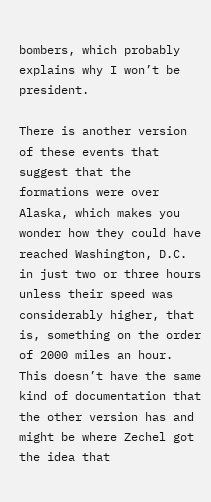bombers, which probably explains why I won’t be president.

There is another version of these events that suggest that the formations were over Alaska, which makes you wonder how they could have reached Washington, D.C. in just two or three hours unless their speed was considerably higher, that is, something on the order of 2000 miles an hour. This doesn’t have the same kind of documentation that the other version has and might be where Zechel got the idea that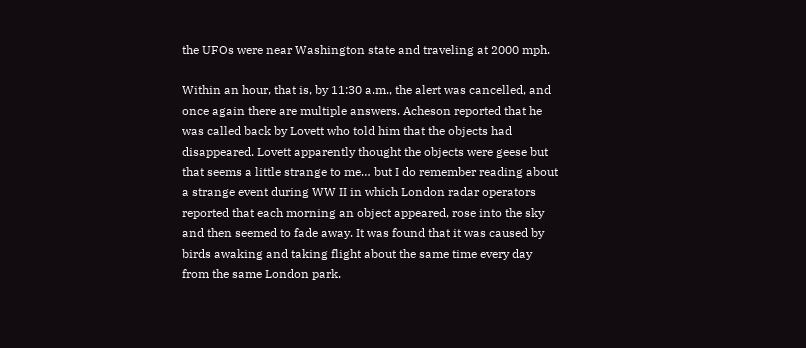the UFOs were near Washington state and traveling at 2000 mph.

Within an hour, that is, by 11:30 a.m., the alert was cancelled, and once again there are multiple answers. Acheson reported that he was called back by Lovett who told him that the objects had disappeared. Lovett apparently thought the objects were geese but that seems a little strange to me… but I do remember reading about a strange event during WW II in which London radar operators reported that each morning an object appeared, rose into the sky and then seemed to fade away. It was found that it was caused by birds awaking and taking flight about the same time every day from the same London park.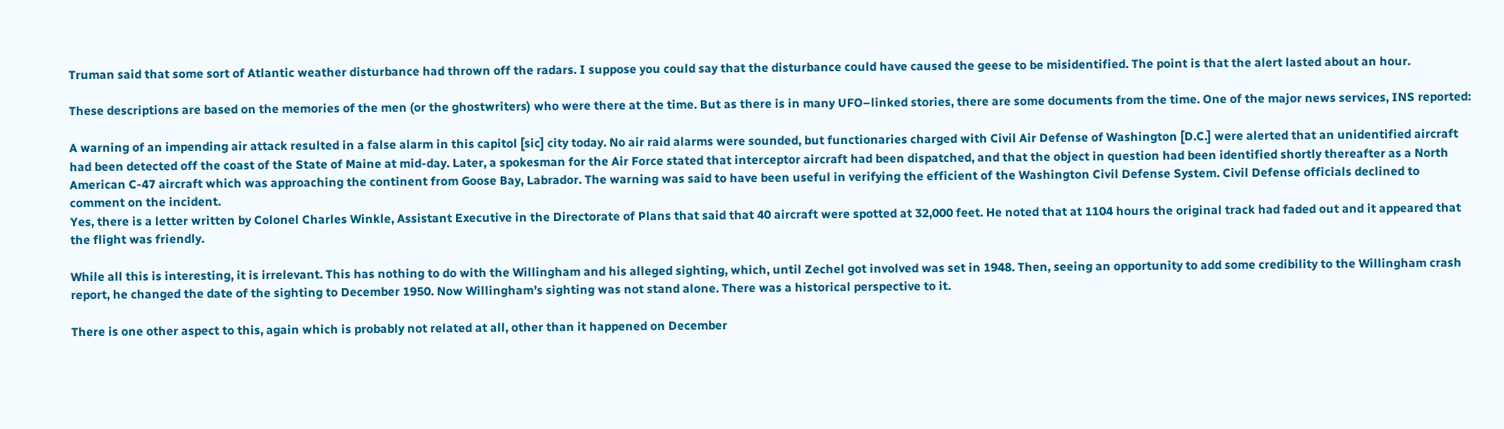Truman said that some sort of Atlantic weather disturbance had thrown off the radars. I suppose you could say that the disturbance could have caused the geese to be misidentified. The point is that the alert lasted about an hour.

These descriptions are based on the memories of the men (or the ghostwriters) who were there at the time. But as there is in many UFO–linked stories, there are some documents from the time. One of the major news services, INS reported:

A warning of an impending air attack resulted in a false alarm in this capitol [sic] city today. No air raid alarms were sounded, but functionaries charged with Civil Air Defense of Washington [D.C.] were alerted that an unidentified aircraft had been detected off the coast of the State of Maine at mid-day. Later, a spokesman for the Air Force stated that interceptor aircraft had been dispatched, and that the object in question had been identified shortly thereafter as a North American C-47 aircraft which was approaching the continent from Goose Bay, Labrador. The warning was said to have been useful in verifying the efficient of the Washington Civil Defense System. Civil Defense officials declined to comment on the incident.
Yes, there is a letter written by Colonel Charles Winkle, Assistant Executive in the Directorate of Plans that said that 40 aircraft were spotted at 32,000 feet. He noted that at 1104 hours the original track had faded out and it appeared that the flight was friendly.

While all this is interesting, it is irrelevant. This has nothing to do with the Willingham and his alleged sighting, which, until Zechel got involved was set in 1948. Then, seeing an opportunity to add some credibility to the Willingham crash report, he changed the date of the sighting to December 1950. Now Willingham’s sighting was not stand alone. There was a historical perspective to it.

There is one other aspect to this, again which is probably not related at all, other than it happened on December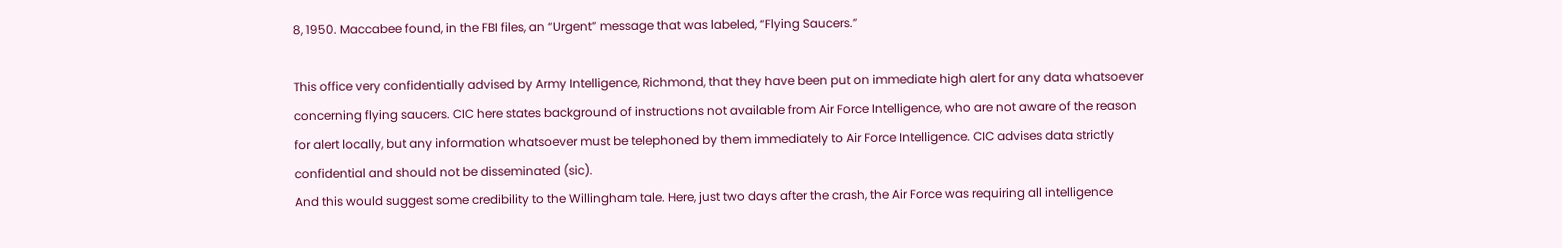8, 1950. Maccabee found, in the FBI files, an “Urgent” message that was labeled, “Flying Saucers.”

This office very confidentially advised by Army Intelligence, Richmond, that they have been put on immediate high alert for any data whatsoever concerning flying saucers. CIC here states background of instructions not available from Air Force Intelligence, who are not aware of the reason for alert locally, but any information whatsoever must be telephoned by them immediately to Air Force Intelligence. CIC advises data strictly confidential and should not be disseminated (sic).
And this would suggest some credibility to the Willingham tale. Here, just two days after the crash, the Air Force was requiring all intelligence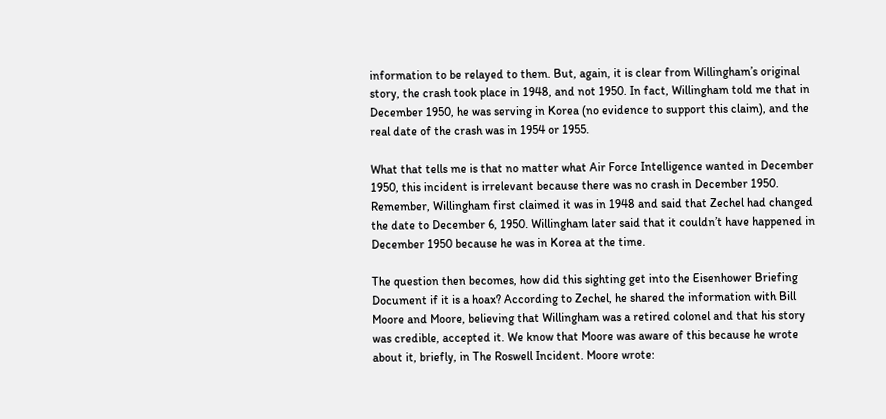information to be relayed to them. But, again, it is clear from Willingham’s original story, the crash took place in 1948, and not 1950. In fact, Willingham told me that in December 1950, he was serving in Korea (no evidence to support this claim), and the real date of the crash was in 1954 or 1955.

What that tells me is that no matter what Air Force Intelligence wanted in December 1950, this incident is irrelevant because there was no crash in December 1950. Remember, Willingham first claimed it was in 1948 and said that Zechel had changed the date to December 6, 1950. Willingham later said that it couldn’t have happened in December 1950 because he was in Korea at the time.

The question then becomes, how did this sighting get into the Eisenhower Briefing Document if it is a hoax? According to Zechel, he shared the information with Bill Moore and Moore, believing that Willingham was a retired colonel and that his story was credible, accepted it. We know that Moore was aware of this because he wrote about it, briefly, in The Roswell Incident. Moore wrote: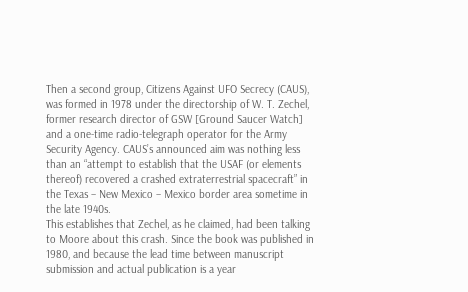Then a second group, Citizens Against UFO Secrecy (CAUS), was formed in 1978 under the directorship of W. T. Zechel, former research director of GSW [Ground Saucer Watch] and a one-time radio-telegraph operator for the Army Security Agency. CAUS’s announced aim was nothing less than an “attempt to establish that the USAF (or elements thereof) recovered a crashed extraterrestrial spacecraft” in the Texas – New Mexico – Mexico border area sometime in the late 1940s.
This establishes that Zechel, as he claimed, had been talking to Moore about this crash. Since the book was published in 1980, and because the lead time between manuscript submission and actual publication is a year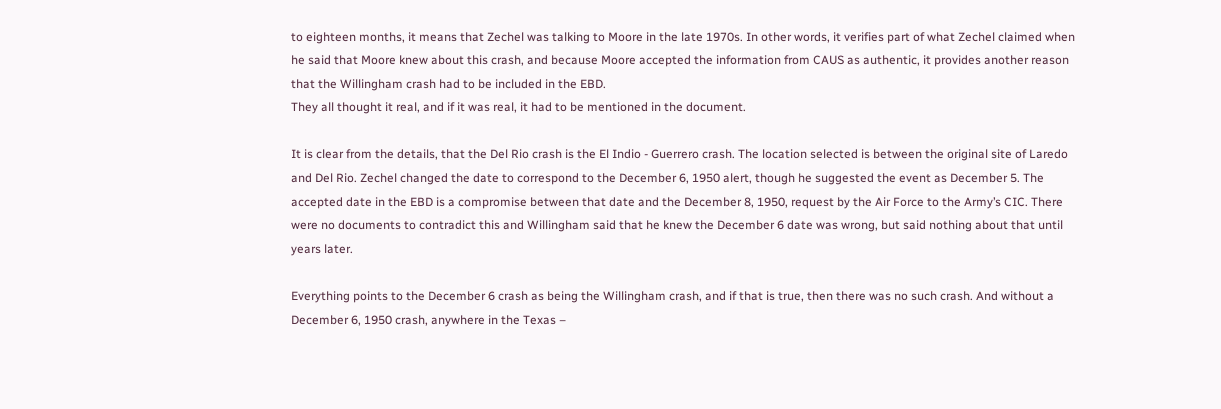to eighteen months, it means that Zechel was talking to Moore in the late 1970s. In other words, it verifies part of what Zechel claimed when he said that Moore knew about this crash, and because Moore accepted the information from CAUS as authentic, it provides another reason that the Willingham crash had to be included in the EBD.
They all thought it real, and if it was real, it had to be mentioned in the document.

It is clear from the details, that the Del Rio crash is the El Indio - Guerrero crash. The location selected is between the original site of Laredo and Del Rio. Zechel changed the date to correspond to the December 6, 1950 alert, though he suggested the event as December 5. The accepted date in the EBD is a compromise between that date and the December 8, 1950, request by the Air Force to the Army’s CIC. There were no documents to contradict this and Willingham said that he knew the December 6 date was wrong, but said nothing about that until years later.

Everything points to the December 6 crash as being the Willingham crash, and if that is true, then there was no such crash. And without a December 6, 1950 crash, anywhere in the Texas –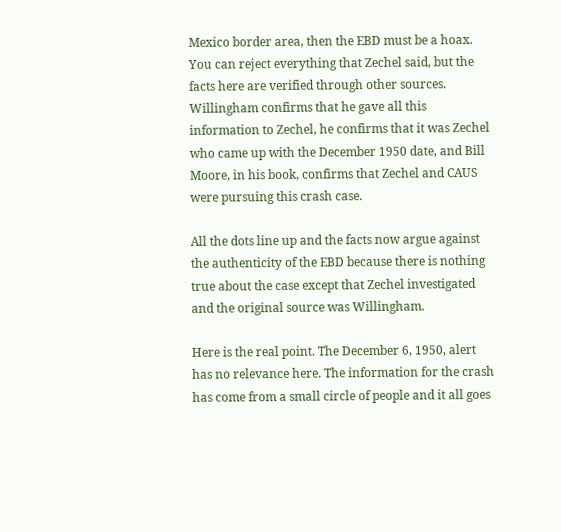Mexico border area, then the EBD must be a hoax.
You can reject everything that Zechel said, but the facts here are verified through other sources. Willingham confirms that he gave all this information to Zechel, he confirms that it was Zechel who came up with the December 1950 date, and Bill Moore, in his book, confirms that Zechel and CAUS were pursuing this crash case.

All the dots line up and the facts now argue against the authenticity of the EBD because there is nothing true about the case except that Zechel investigated and the original source was Willingham.

Here is the real point. The December 6, 1950, alert has no relevance here. The information for the crash has come from a small circle of people and it all goes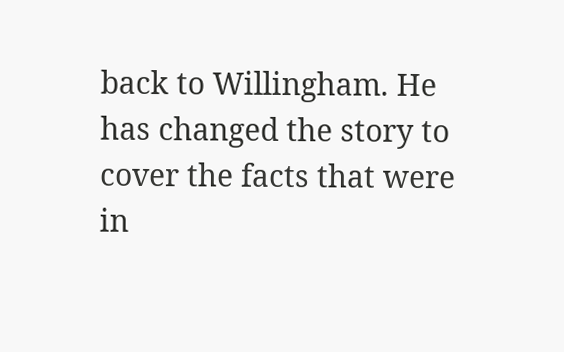back to Willingham. He has changed the story to cover the facts that were in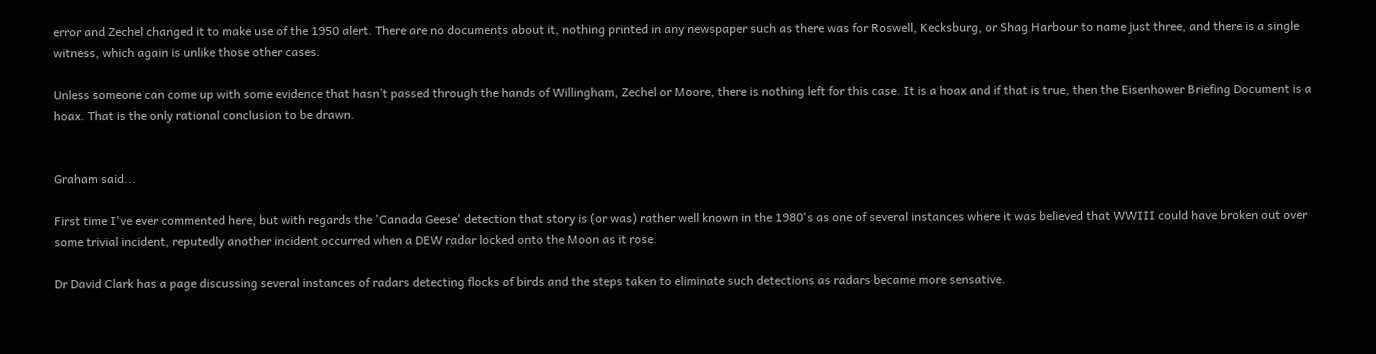error and Zechel changed it to make use of the 1950 alert. There are no documents about it, nothing printed in any newspaper such as there was for Roswell, Kecksburg, or Shag Harbour to name just three, and there is a single witness, which again is unlike those other cases.

Unless someone can come up with some evidence that hasn’t passed through the hands of Willingham, Zechel or Moore, there is nothing left for this case. It is a hoax and if that is true, then the Eisenhower Briefing Document is a hoax. That is the only rational conclusion to be drawn.


Graham said...

First time I've ever commented here, but with regards the 'Canada Geese' detection that story is (or was) rather well known in the 1980's as one of several instances where it was believed that WWIII could have broken out over some trivial incident, reputedly another incident occurred when a DEW radar locked onto the Moon as it rose.

Dr David Clark has a page discussing several instances of radars detecting flocks of birds and the steps taken to eliminate such detections as radars became more sensative.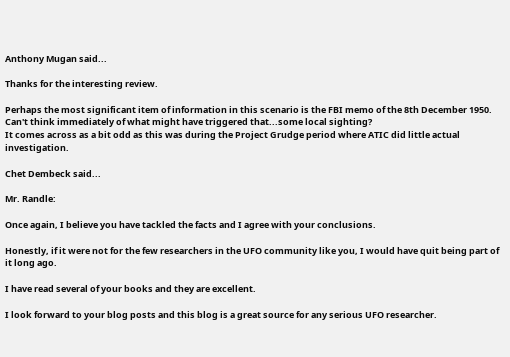Anthony Mugan said...

Thanks for the interesting review.

Perhaps the most significant item of information in this scenario is the FBI memo of the 8th December 1950. Can't think immediately of what might have triggered that...some local sighting?
It comes across as a bit odd as this was during the Project Grudge period where ATIC did little actual investigation.

Chet Dembeck said...

Mr. Randle:

Once again, I believe you have tackled the facts and I agree with your conclusions.

Honestly, if it were not for the few researchers in the UFO community like you, I would have quit being part of it long ago.

I have read several of your books and they are excellent.

I look forward to your blog posts and this blog is a great source for any serious UFO researcher.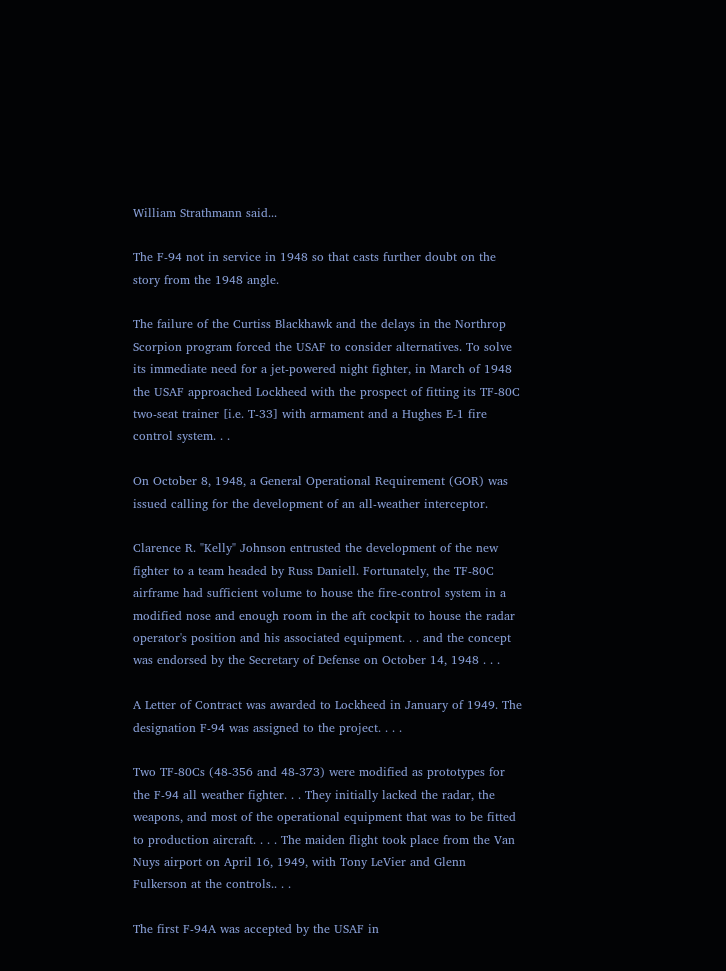William Strathmann said...

The F-94 not in service in 1948 so that casts further doubt on the story from the 1948 angle.

The failure of the Curtiss Blackhawk and the delays in the Northrop Scorpion program forced the USAF to consider alternatives. To solve its immediate need for a jet-powered night fighter, in March of 1948 the USAF approached Lockheed with the prospect of fitting its TF-80C two-seat trainer [i.e. T-33] with armament and a Hughes E-1 fire control system. . .

On October 8, 1948, a General Operational Requirement (GOR) was issued calling for the development of an all-weather interceptor.

Clarence R. "Kelly" Johnson entrusted the development of the new fighter to a team headed by Russ Daniell. Fortunately, the TF-80C airframe had sufficient volume to house the fire-control system in a modified nose and enough room in the aft cockpit to house the radar operator's position and his associated equipment. . . and the concept was endorsed by the Secretary of Defense on October 14, 1948 . . .

A Letter of Contract was awarded to Lockheed in January of 1949. The designation F-94 was assigned to the project. . . .

Two TF-80Cs (48-356 and 48-373) were modified as prototypes for the F-94 all weather fighter. . . They initially lacked the radar, the weapons, and most of the operational equipment that was to be fitted to production aircraft. . . . The maiden flight took place from the Van Nuys airport on April 16, 1949, with Tony LeVier and Glenn Fulkerson at the controls.. . .

The first F-94A was accepted by the USAF in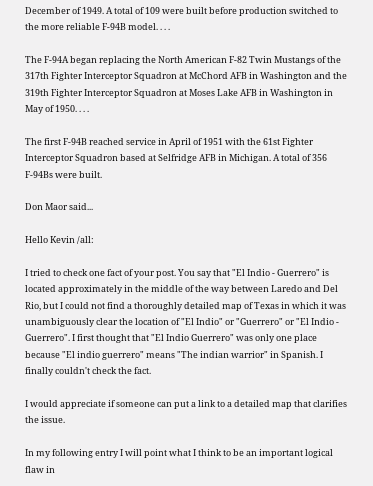December of 1949. A total of 109 were built before production switched to the more reliable F-94B model. . . .

The F-94A began replacing the North American F-82 Twin Mustangs of the 317th Fighter Interceptor Squadron at McChord AFB in Washington and the 319th Fighter Interceptor Squadron at Moses Lake AFB in Washington in May of 1950. . . .

The first F-94B reached service in April of 1951 with the 61st Fighter Interceptor Squadron based at Selfridge AFB in Michigan. A total of 356 F-94Bs were built.

Don Maor said...

Hello Kevin /all:

I tried to check one fact of your post. You say that "El Indio - Guerrero" is located approximately in the middle of the way between Laredo and Del Rio, but I could not find a thoroughly detailed map of Texas in which it was unambiguously clear the location of "El Indio" or "Guerrero" or "El Indio - Guerrero". I first thought that "El Indio Guerrero" was only one place because "El indio guerrero" means "The indian warrior" in Spanish. I finally couldn't check the fact.

I would appreciate if someone can put a link to a detailed map that clarifies the issue.

In my following entry I will point what I think to be an important logical flaw in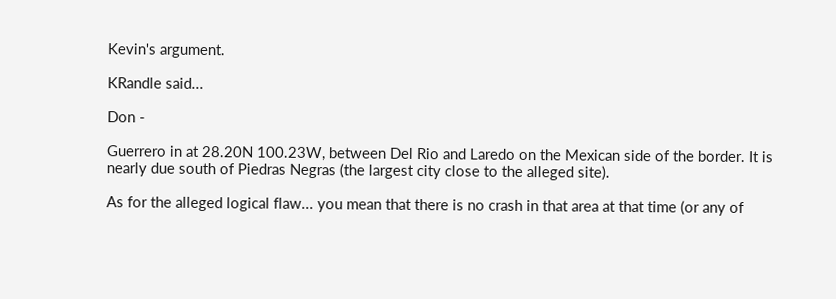Kevin's argument.

KRandle said...

Don -

Guerrero in at 28.20N 100.23W, between Del Rio and Laredo on the Mexican side of the border. It is nearly due south of Piedras Negras (the largest city close to the alleged site).

As for the alleged logical flaw... you mean that there is no crash in that area at that time (or any of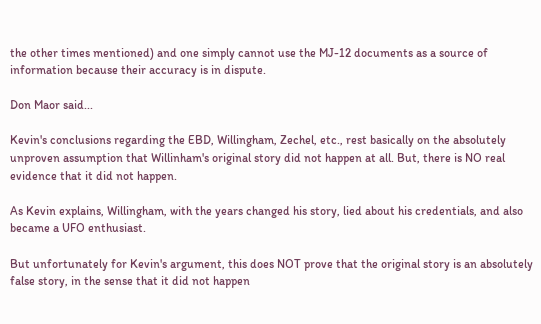the other times mentioned) and one simply cannot use the MJ-12 documents as a source of information because their accuracy is in dispute.

Don Maor said...

Kevin's conclusions regarding the EBD, Willingham, Zechel, etc., rest basically on the absolutely unproven assumption that Willinham's original story did not happen at all. But, there is NO real evidence that it did not happen.

As Kevin explains, Willingham, with the years changed his story, lied about his credentials, and also became a UFO enthusiast.

But unfortunately for Kevin's argument, this does NOT prove that the original story is an absolutely false story, in the sense that it did not happen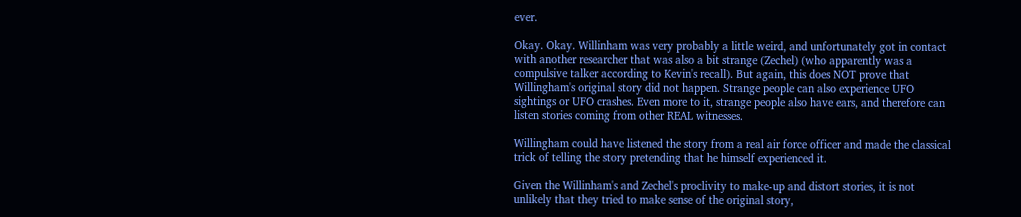ever.

Okay. Okay. Willinham was very probably a little weird, and unfortunately got in contact with another researcher that was also a bit strange (Zechel) (who apparently was a compulsive talker according to Kevin's recall). But again, this does NOT prove that Willingham's original story did not happen. Strange people can also experience UFO sightings or UFO crashes. Even more to it, strange people also have ears, and therefore can listen stories coming from other REAL witnesses.

Willingham could have listened the story from a real air force officer and made the classical trick of telling the story pretending that he himself experienced it.

Given the Willinham's and Zechel's proclivity to make-up and distort stories, it is not unlikely that they tried to make sense of the original story,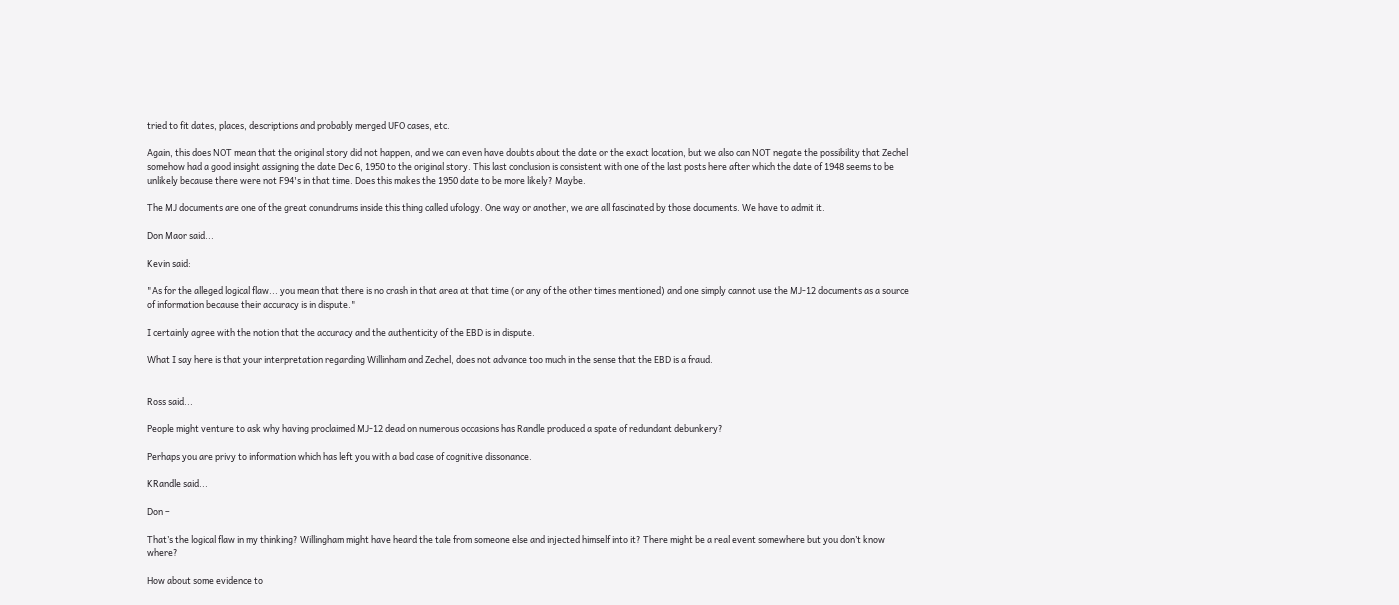tried to fit dates, places, descriptions and probably merged UFO cases, etc.

Again, this does NOT mean that the original story did not happen, and we can even have doubts about the date or the exact location, but we also can NOT negate the possibility that Zechel somehow had a good insight assigning the date Dec 6, 1950 to the original story. This last conclusion is consistent with one of the last posts here after which the date of 1948 seems to be unlikely because there were not F94's in that time. Does this makes the 1950 date to be more likely? Maybe.

The MJ documents are one of the great conundrums inside this thing called ufology. One way or another, we are all fascinated by those documents. We have to admit it.

Don Maor said...

Kevin said:

"As for the alleged logical flaw... you mean that there is no crash in that area at that time (or any of the other times mentioned) and one simply cannot use the MJ-12 documents as a source of information because their accuracy is in dispute."

I certainly agree with the notion that the accuracy and the authenticity of the EBD is in dispute.

What I say here is that your interpretation regarding Willinham and Zechel, does not advance too much in the sense that the EBD is a fraud.


Ross said...

People might venture to ask why having proclaimed MJ-12 dead on numerous occasions has Randle produced a spate of redundant debunkery?

Perhaps you are privy to information which has left you with a bad case of cognitive dissonance.

KRandle said...

Don –

That’s the logical flaw in my thinking? Willingham might have heard the tale from someone else and injected himself into it? There might be a real event somewhere but you don’t know where?

How about some evidence to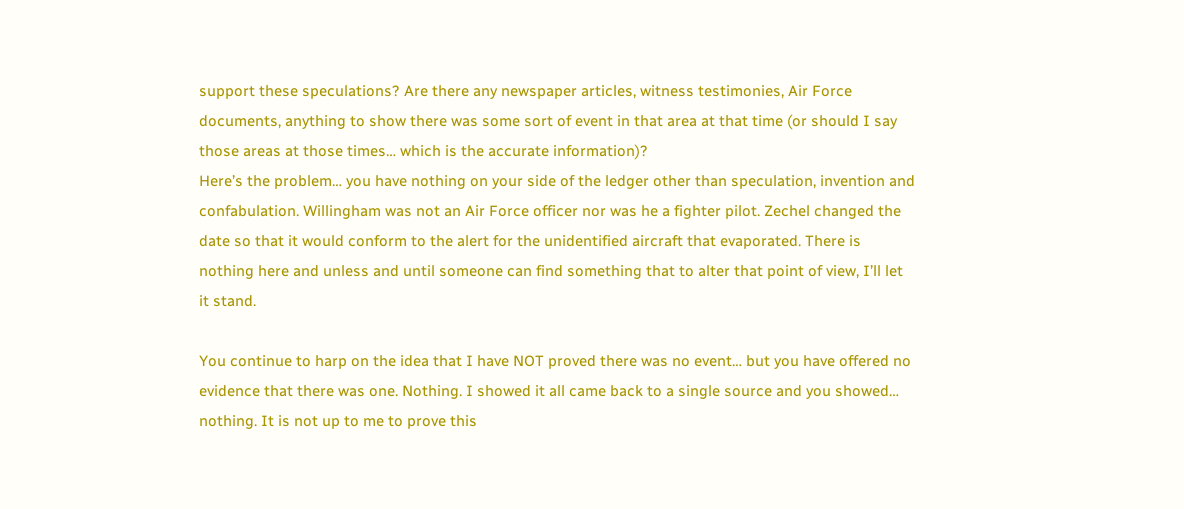support these speculations? Are there any newspaper articles, witness testimonies, Air Force documents, anything to show there was some sort of event in that area at that time (or should I say those areas at those times… which is the accurate information)?
Here’s the problem… you have nothing on your side of the ledger other than speculation, invention and confabulation. Willingham was not an Air Force officer nor was he a fighter pilot. Zechel changed the date so that it would conform to the alert for the unidentified aircraft that evaporated. There is nothing here and unless and until someone can find something that to alter that point of view, I’ll let it stand.

You continue to harp on the idea that I have NOT proved there was no event… but you have offered no evidence that there was one. Nothing. I showed it all came back to a single source and you showed… nothing. It is not up to me to prove this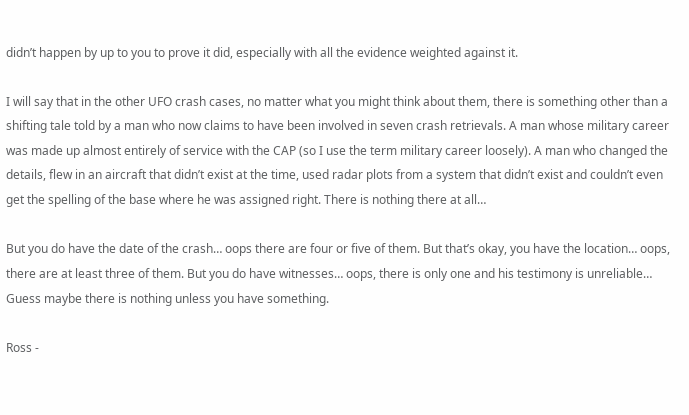didn’t happen by up to you to prove it did, especially with all the evidence weighted against it.

I will say that in the other UFO crash cases, no matter what you might think about them, there is something other than a shifting tale told by a man who now claims to have been involved in seven crash retrievals. A man whose military career was made up almost entirely of service with the CAP (so I use the term military career loosely). A man who changed the details, flew in an aircraft that didn’t exist at the time, used radar plots from a system that didn’t exist and couldn’t even get the spelling of the base where he was assigned right. There is nothing there at all…

But you do have the date of the crash… oops there are four or five of them. But that’s okay, you have the location… oops, there are at least three of them. But you do have witnesses… oops, there is only one and his testimony is unreliable… Guess maybe there is nothing unless you have something.

Ross -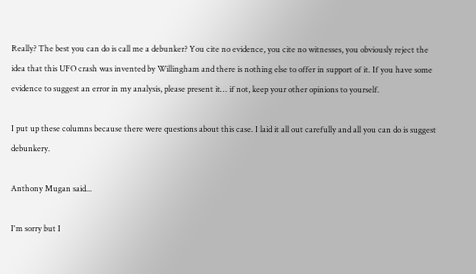Really? The best you can do is call me a debunker? You cite no evidence, you cite no witnesses, you obviously reject the idea that this UFO crash was invented by Willingham and there is nothing else to offer in support of it. If you have some evidence to suggest an error in my analysis, please present it… if not, keep your other opinions to yourself.

I put up these columns because there were questions about this case. I laid it all out carefully and all you can do is suggest debunkery.

Anthony Mugan said...

I'm sorry but I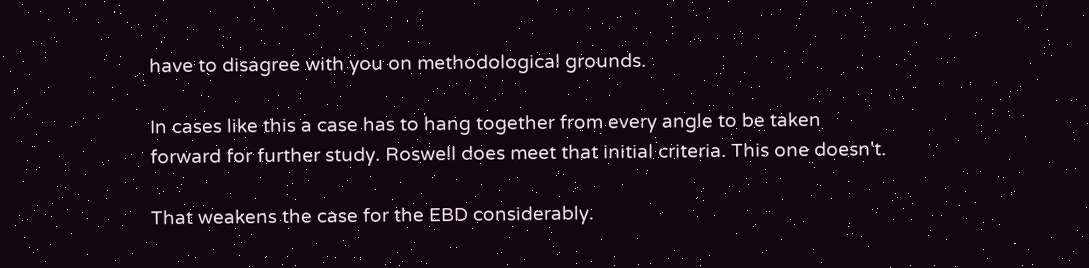have to disagree with you on methodological grounds.

In cases like this a case has to hang together from every angle to be taken forward for further study. Roswell does meet that initial criteria. This one doesn't.

That weakens the case for the EBD considerably.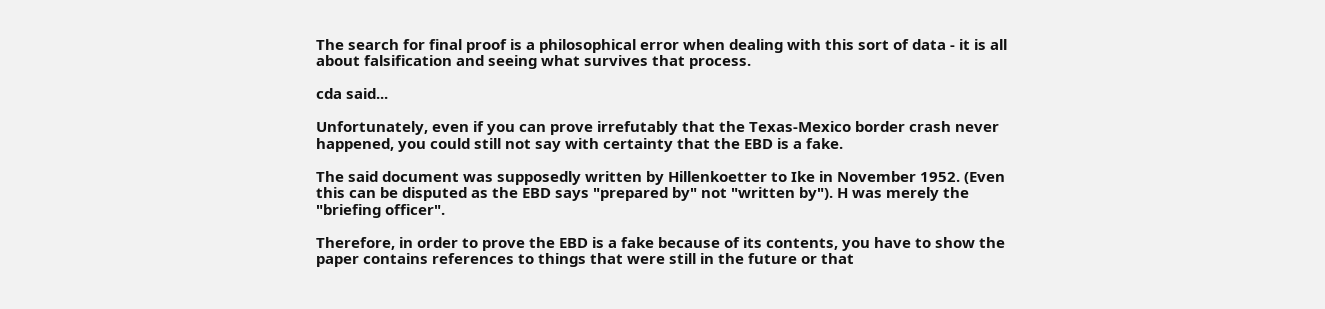The search for final proof is a philosophical error when dealing with this sort of data - it is all about falsification and seeing what survives that process.

cda said...

Unfortunately, even if you can prove irrefutably that the Texas-Mexico border crash never happened, you could still not say with certainty that the EBD is a fake.

The said document was supposedly written by Hillenkoetter to Ike in November 1952. (Even this can be disputed as the EBD says "prepared by" not "written by"). H was merely the "briefing officer".

Therefore, in order to prove the EBD is a fake because of its contents, you have to show the paper contains references to things that were still in the future or that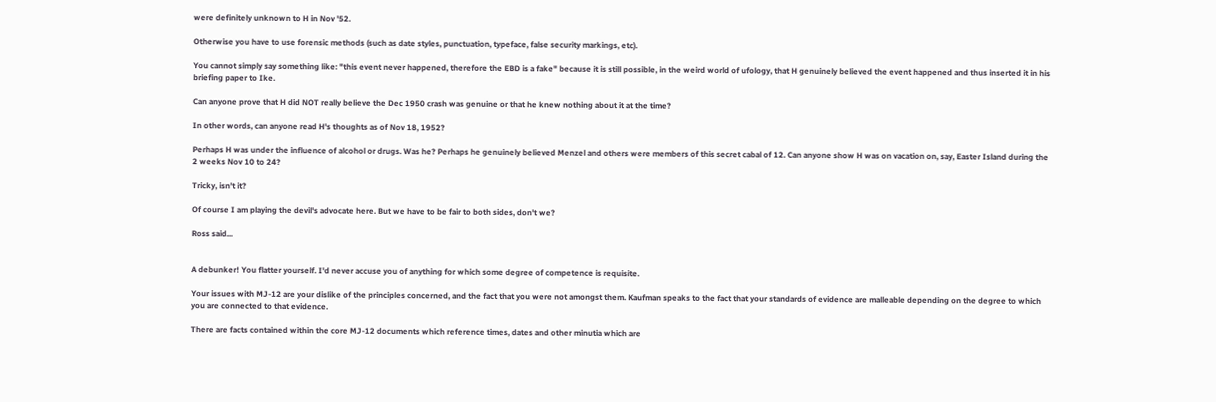were definitely unknown to H in Nov '52.

Otherwise you have to use forensic methods (such as date styles, punctuation, typeface, false security markings, etc).

You cannot simply say something like: "this event never happened, therefore the EBD is a fake" because it is still possible, in the weird world of ufology, that H genuinely believed the event happened and thus inserted it in his briefing paper to Ike.

Can anyone prove that H did NOT really believe the Dec 1950 crash was genuine or that he knew nothing about it at the time?

In other words, can anyone read H's thoughts as of Nov 18, 1952?

Perhaps H was under the influence of alcohol or drugs. Was he? Perhaps he genuinely believed Menzel and others were members of this secret cabal of 12. Can anyone show H was on vacation on, say, Easter Island during the 2 weeks Nov 10 to 24?

Tricky, isn't it?

Of course I am playing the devil's advocate here. But we have to be fair to both sides, don't we?

Ross said...


A debunker! You flatter yourself. I'd never accuse you of anything for which some degree of competence is requisite.

Your issues with MJ-12 are your dislike of the principles concerned, and the fact that you were not amongst them. Kaufman speaks to the fact that your standards of evidence are malleable depending on the degree to which you are connected to that evidence.

There are facts contained within the core MJ-12 documents which reference times, dates and other minutia which are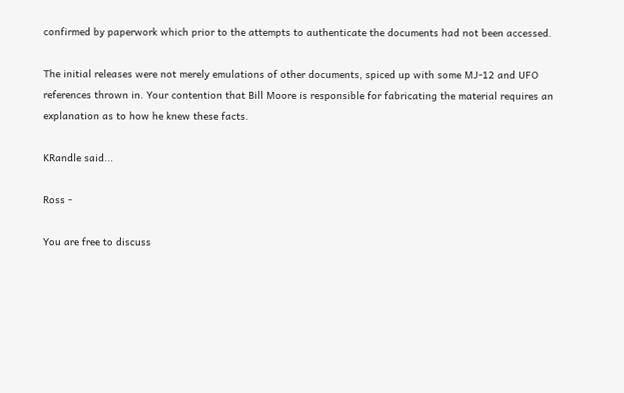confirmed by paperwork which prior to the attempts to authenticate the documents had not been accessed.

The initial releases were not merely emulations of other documents, spiced up with some MJ-12 and UFO references thrown in. Your contention that Bill Moore is responsible for fabricating the material requires an explanation as to how he knew these facts.

KRandle said...

Ross -

You are free to discuss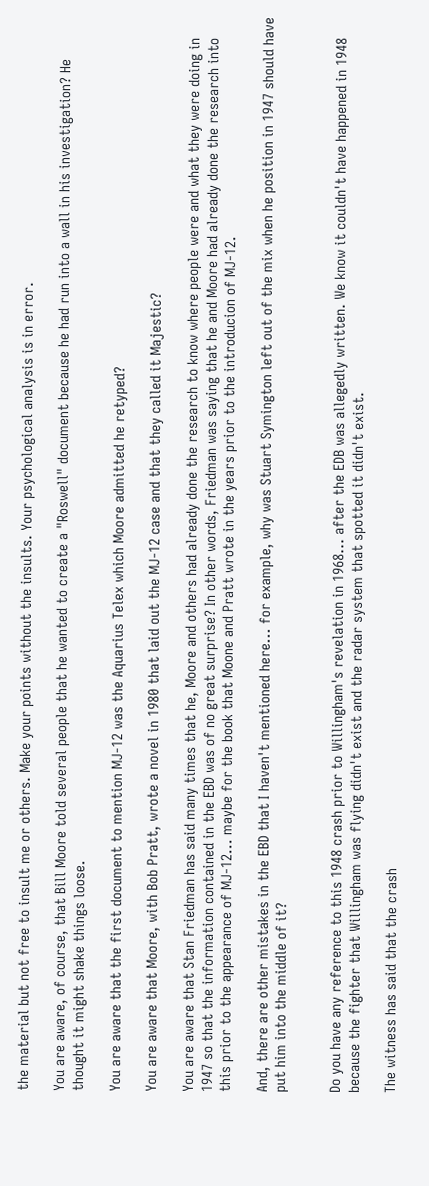the material but not free to insult me or others. Make your points without the insults. Your psychological analysis is in error.

You are aware, of course, that Bill Moore told several people that he wanted to create a "Roswell" document because he had run into a wall in his investigation? He thought it might shake things loose.

You are aware that the first document to mention MJ-12 was the Aquarius Telex which Moore admitted he retyped?

You are aware that Moore, with Bob Pratt, wrote a novel in 1980 that laid out the MJ-12 case and that they called it Majestic?

You are aware that Stan Friedman has said many times that he, Moore and others had already done the research to know where people were and what they were doing in 1947 so that the information contained in the EBD was of no great surprise? In other words, Friedman was saying that he and Moore had already done the research into this prior to the appearance of MJ-12... maybe for the book that Moone and Pratt wrote in the years prior to the introducion of MJ-12.

And, there are other mistakes in the EBD that I haven't mentioned here... for example, why was Stuart Symington left out of the mix when he position in 1947 should have put him into the middle of it?


Do you have any reference to this 1948 crash prior to Willingham's revelation in 1968... after the EDB was allegedly written. We know it couldn't have happened in 1948 because the fighter that Willingham was flying didn't exist and the radar system that spotted it didn't exist.

The witness has said that the crash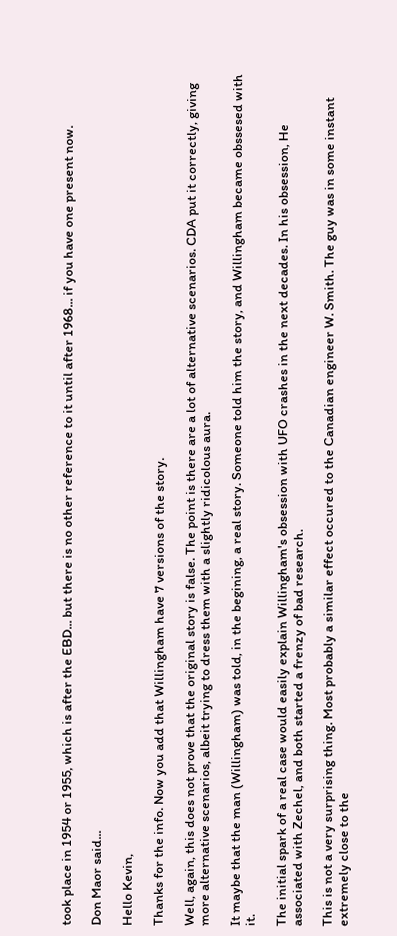took place in 1954 or 1955, which is after the EBD... but there is no other reference to it until after 1968... if you have one present now.

Don Maor said...

Hello Kevin,

Thanks for the info. Now you add that Willingham have 7 versions of the story.

Well, again, this does not prove that the original story is false. The point is there are a lot of alternative scenarios. CDA put it correctly, giving more alternative scenarios, albeit trying to dress them with a slightly ridicolous aura.

It maybe that the man (Willingham) was told, in the begining, a real story. Someone told him the story, and Willingham became obssesed with it.

The initial spark of a real case would easily explain Willingham's obsession with UFO crashes in the next decades. In his obsession, He associated with Zechel, and both started a frenzy of bad research.

This is not a very surprising thing. Most probably a similar effect occured to the Canadian engineer W. Smith. The guy was in some instant extremely close to the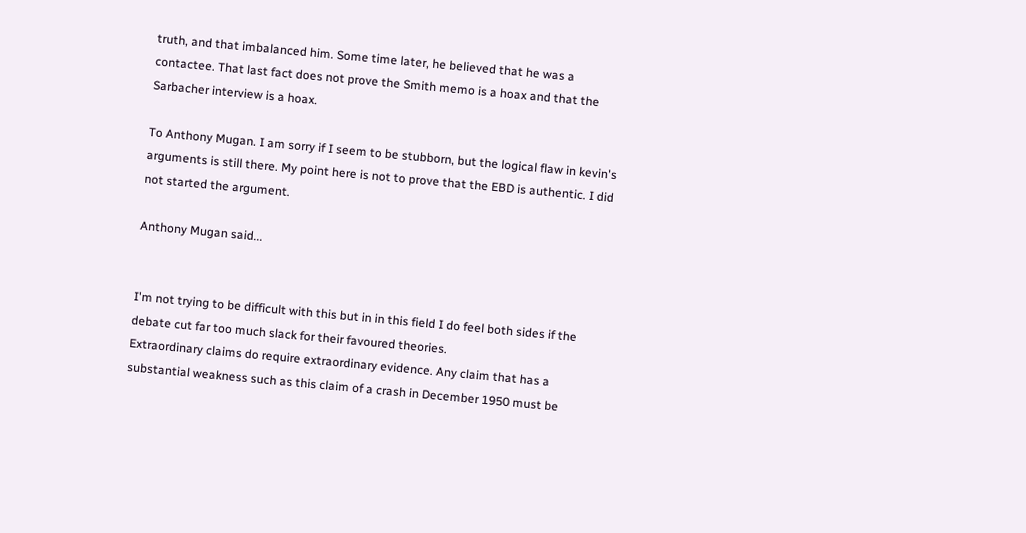truth, and that imbalanced him. Some time later, he believed that he was a contactee. That last fact does not prove the Smith memo is a hoax and that the Sarbacher interview is a hoax.

To Anthony Mugan. I am sorry if I seem to be stubborn, but the logical flaw in kevin's arguments is still there. My point here is not to prove that the EBD is authentic. I did not started the argument.

Anthony Mugan said...


I'm not trying to be difficult with this but in in this field I do feel both sides if the debate cut far too much slack for their favoured theories.
Extraordinary claims do require extraordinary evidence. Any claim that has a substantial weakness such as this claim of a crash in December 1950 must be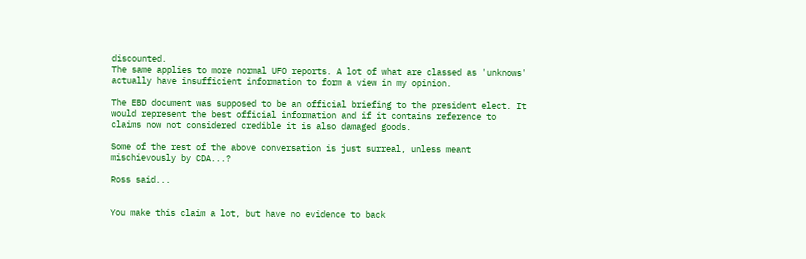discounted.
The same applies to more normal UFO reports. A lot of what are classed as 'unknows' actually have insufficient information to form a view in my opinion.

The EBD document was supposed to be an official briefing to the president elect. It would represent the best official information and if it contains reference to claims now not considered credible it is also damaged goods.

Some of the rest of the above conversation is just surreal, unless meant mischievously by CDA...?

Ross said...


You make this claim a lot, but have no evidence to back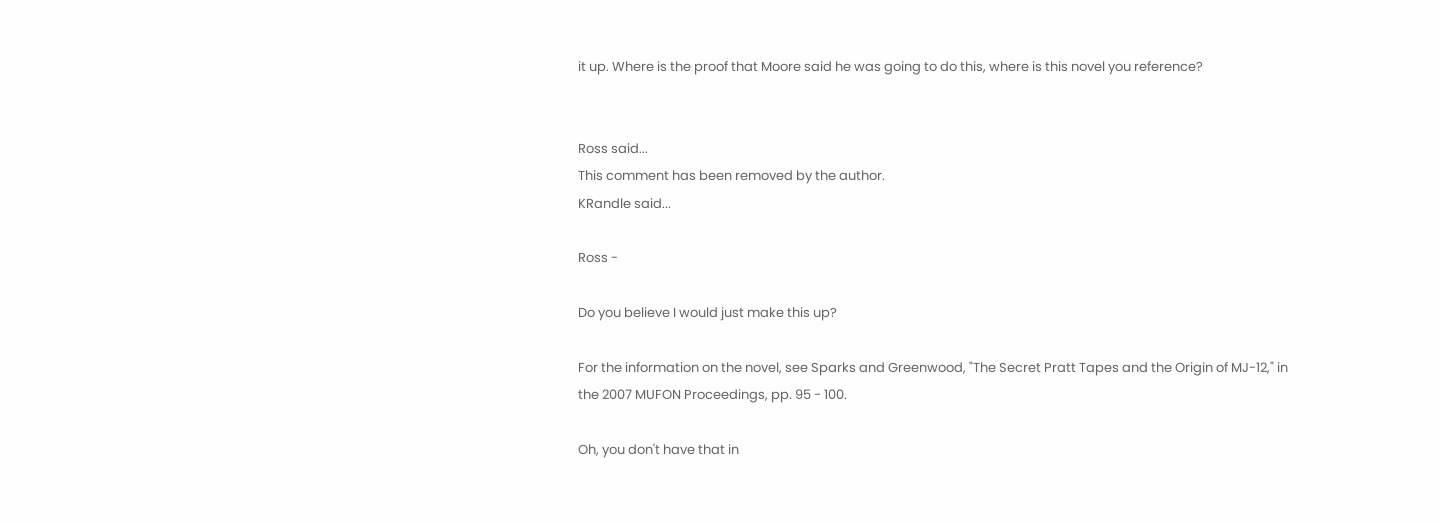it up. Where is the proof that Moore said he was going to do this, where is this novel you reference?


Ross said...
This comment has been removed by the author.
KRandle said...

Ross -

Do you believe I would just make this up?

For the information on the novel, see Sparks and Greenwood, "The Secret Pratt Tapes and the Origin of MJ-12," in the 2007 MUFON Proceedings, pp. 95 - 100.

Oh, you don't have that in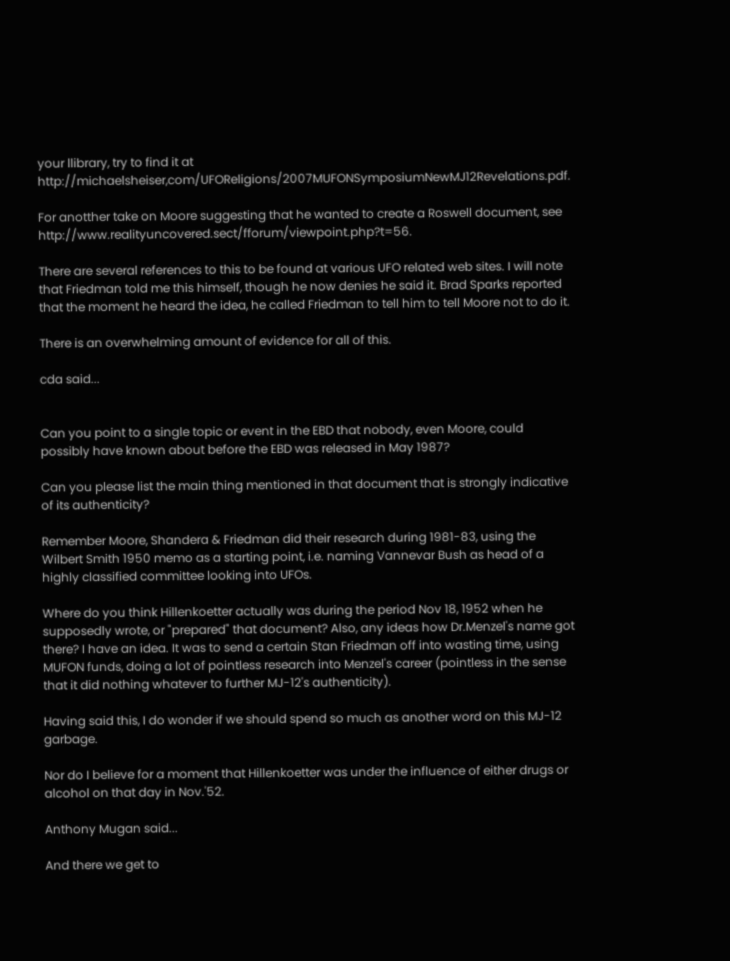your llibrary, try to find it at http://michaelsheiser,com/UFOReligions/2007MUFONSymposiumNewMJ12Revelations.pdf.

For anotther take on Moore suggesting that he wanted to create a Roswell document, see http://www.realityuncovered.sect/fforum/viewpoint.php?t=56.

There are several references to this to be found at various UFO related web sites. I will note that Friedman told me this himself, though he now denies he said it. Brad Sparks reported that the moment he heard the idea, he called Friedman to tell him to tell Moore not to do it.

There is an overwhelming amount of evidence for all of this.

cda said...


Can you point to a single topic or event in the EBD that nobody, even Moore, could possibly have known about before the EBD was released in May 1987?

Can you please list the main thing mentioned in that document that is strongly indicative of its authenticity?

Remember Moore, Shandera & Friedman did their research during 1981-83, using the Wilbert Smith 1950 memo as a starting point, i.e. naming Vannevar Bush as head of a highly classified committee looking into UFOs.

Where do you think Hillenkoetter actually was during the period Nov 18, 1952 when he supposedly wrote, or "prepared" that document? Also, any ideas how Dr.Menzel's name got there? I have an idea. It was to send a certain Stan Friedman off into wasting time, using MUFON funds, doing a lot of pointless research into Menzel's career (pointless in the sense that it did nothing whatever to further MJ-12's authenticity).

Having said this, I do wonder if we should spend so much as another word on this MJ-12 garbage.

Nor do I believe for a moment that Hillenkoetter was under the influence of either drugs or alcohol on that day in Nov.'52.

Anthony Mugan said...

And there we get to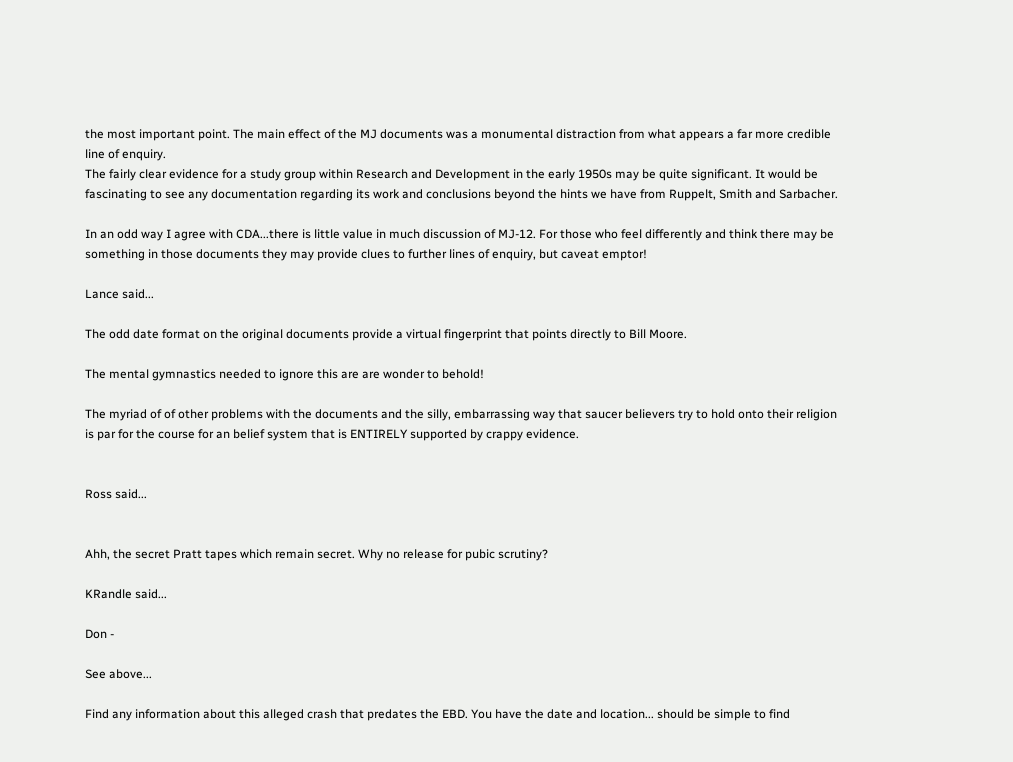the most important point. The main effect of the MJ documents was a monumental distraction from what appears a far more credible line of enquiry.
The fairly clear evidence for a study group within Research and Development in the early 1950s may be quite significant. It would be fascinating to see any documentation regarding its work and conclusions beyond the hints we have from Ruppelt, Smith and Sarbacher.

In an odd way I agree with CDA...there is little value in much discussion of MJ-12. For those who feel differently and think there may be something in those documents they may provide clues to further lines of enquiry, but caveat emptor!

Lance said...

The odd date format on the original documents provide a virtual fingerprint that points directly to Bill Moore.

The mental gymnastics needed to ignore this are are wonder to behold!

The myriad of of other problems with the documents and the silly, embarrassing way that saucer believers try to hold onto their religion is par for the course for an belief system that is ENTIRELY supported by crappy evidence.


Ross said...


Ahh, the secret Pratt tapes which remain secret. Why no release for pubic scrutiny?

KRandle said...

Don -

See above...

Find any information about this alleged crash that predates the EBD. You have the date and location... should be simple to find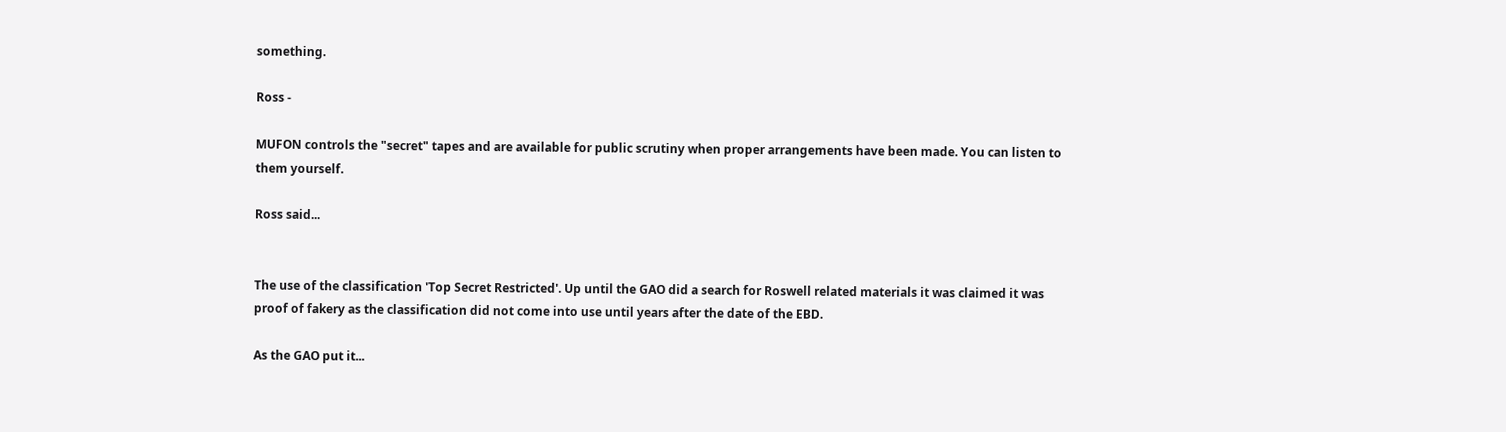something.

Ross -

MUFON controls the "secret" tapes and are available for public scrutiny when proper arrangements have been made. You can listen to them yourself.

Ross said...


The use of the classification 'Top Secret Restricted'. Up until the GAO did a search for Roswell related materials it was claimed it was proof of fakery as the classification did not come into use until years after the date of the EBD.

As the GAO put it...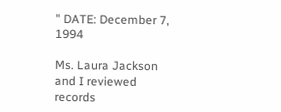" DATE: December 7, 1994

Ms. Laura Jackson and I reviewed records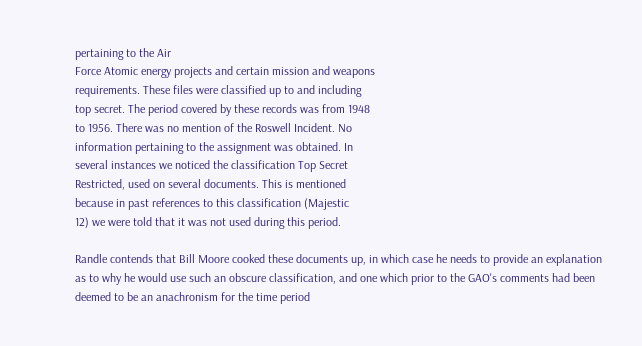pertaining to the Air
Force Atomic energy projects and certain mission and weapons
requirements. These files were classified up to and including
top secret. The period covered by these records was from 1948
to 1956. There was no mention of the Roswell Incident. No
information pertaining to the assignment was obtained. In
several instances we noticed the classification Top Secret
Restricted, used on several documents. This is mentioned
because in past references to this classification (Majestic
12) we were told that it was not used during this period.

Randle contends that Bill Moore cooked these documents up, in which case he needs to provide an explanation as to why he would use such an obscure classification, and one which prior to the GAO's comments had been deemed to be an anachronism for the time period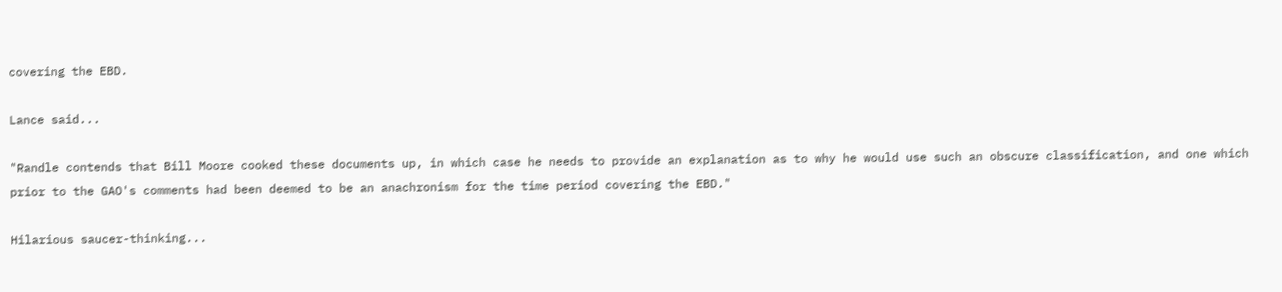covering the EBD.

Lance said...

"Randle contends that Bill Moore cooked these documents up, in which case he needs to provide an explanation as to why he would use such an obscure classification, and one which prior to the GAO's comments had been deemed to be an anachronism for the time period covering the EBD."

Hilarious saucer-thinking...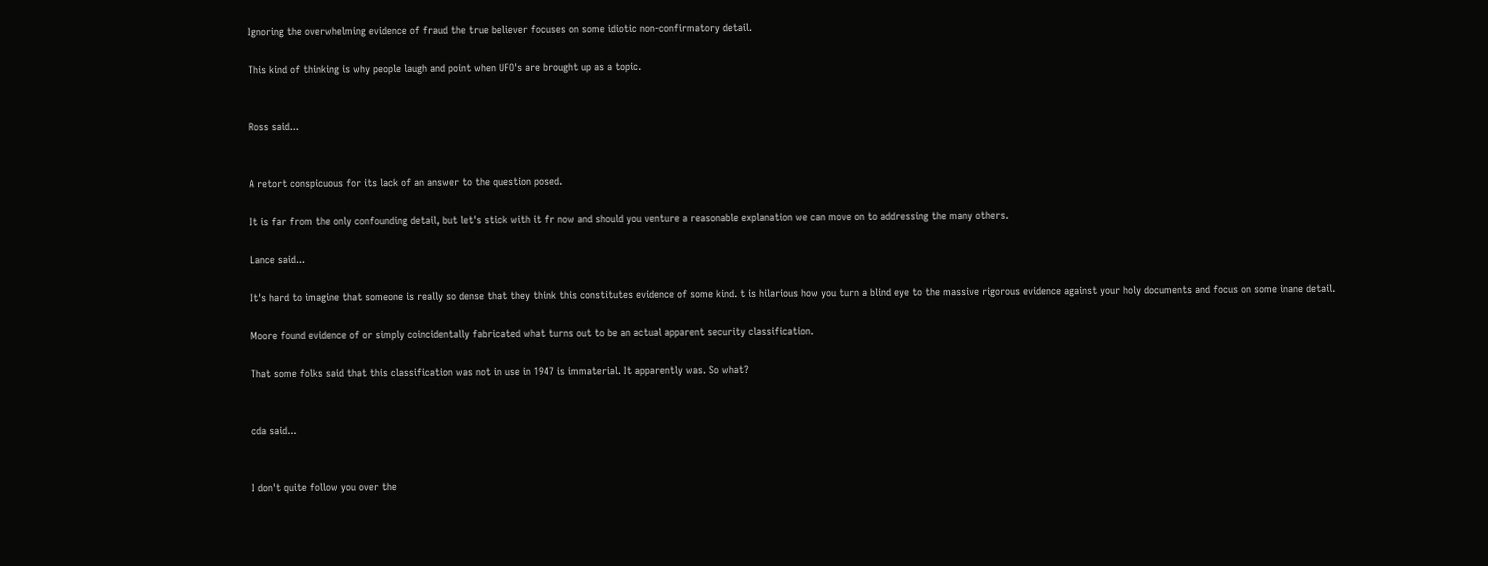Ignoring the overwhelming evidence of fraud the true believer focuses on some idiotic non-confirmatory detail.

This kind of thinking is why people laugh and point when UFO's are brought up as a topic.


Ross said...


A retort conspicuous for its lack of an answer to the question posed.

It is far from the only confounding detail, but let's stick with it fr now and should you venture a reasonable explanation we can move on to addressing the many others.

Lance said...

It's hard to imagine that someone is really so dense that they think this constitutes evidence of some kind. t is hilarious how you turn a blind eye to the massive rigorous evidence against your holy documents and focus on some inane detail.

Moore found evidence of or simply coincidentally fabricated what turns out to be an actual apparent security classification.

That some folks said that this classification was not in use in 1947 is immaterial. It apparently was. So what?


cda said...


I don't quite follow you over the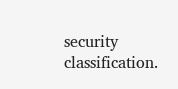security classification.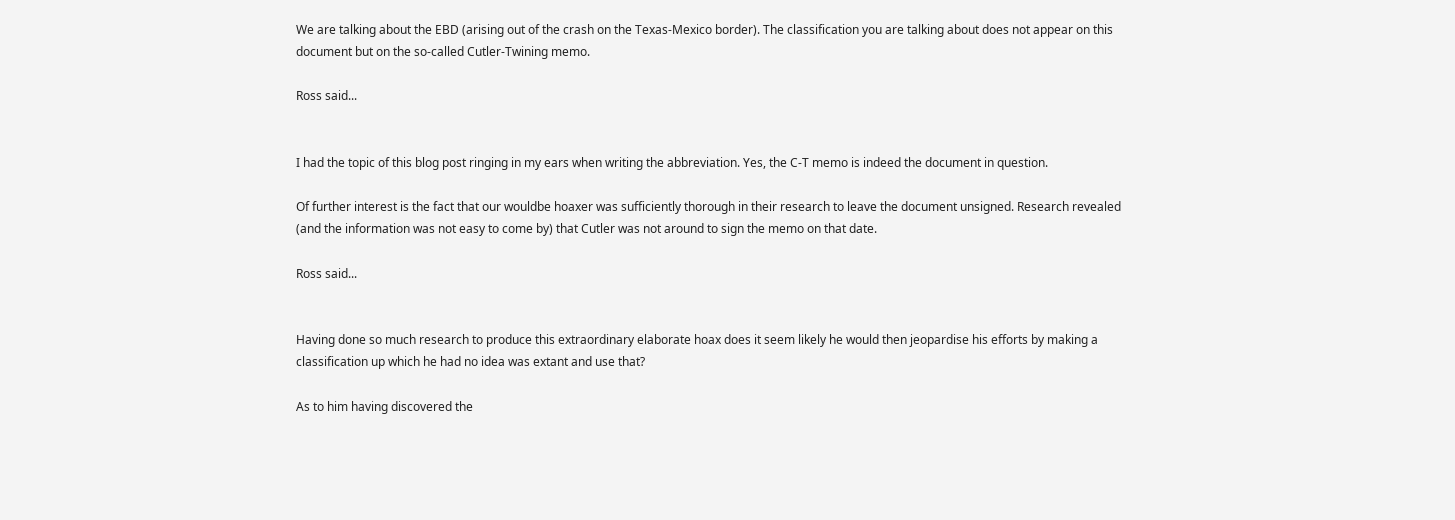We are talking about the EBD (arising out of the crash on the Texas-Mexico border). The classification you are talking about does not appear on this document but on the so-called Cutler-Twining memo.

Ross said...


I had the topic of this blog post ringing in my ears when writing the abbreviation. Yes, the C-T memo is indeed the document in question.

Of further interest is the fact that our wouldbe hoaxer was sufficiently thorough in their research to leave the document unsigned. Research revealed (and the information was not easy to come by) that Cutler was not around to sign the memo on that date.

Ross said...


Having done so much research to produce this extraordinary elaborate hoax does it seem likely he would then jeopardise his efforts by making a classification up which he had no idea was extant and use that?

As to him having discovered the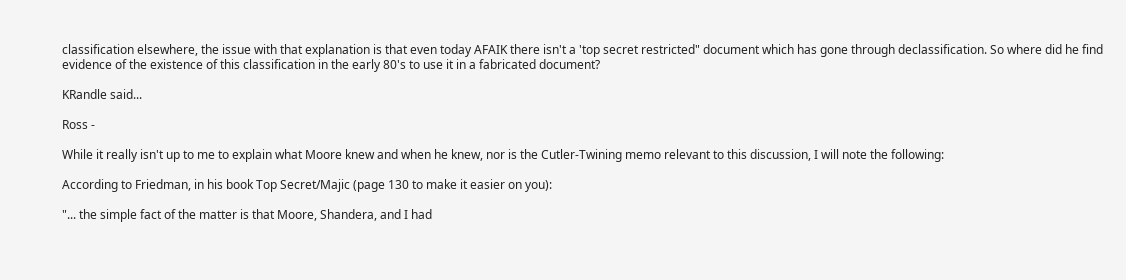classification elsewhere, the issue with that explanation is that even today AFAIK there isn't a 'top secret restricted" document which has gone through declassification. So where did he find evidence of the existence of this classification in the early 80's to use it in a fabricated document?

KRandle said...

Ross -

While it really isn't up to me to explain what Moore knew and when he knew, nor is the Cutler-Twining memo relevant to this discussion, I will note the following:

According to Friedman, in his book Top Secret/Majic (page 130 to make it easier on you):

"... the simple fact of the matter is that Moore, Shandera, and I had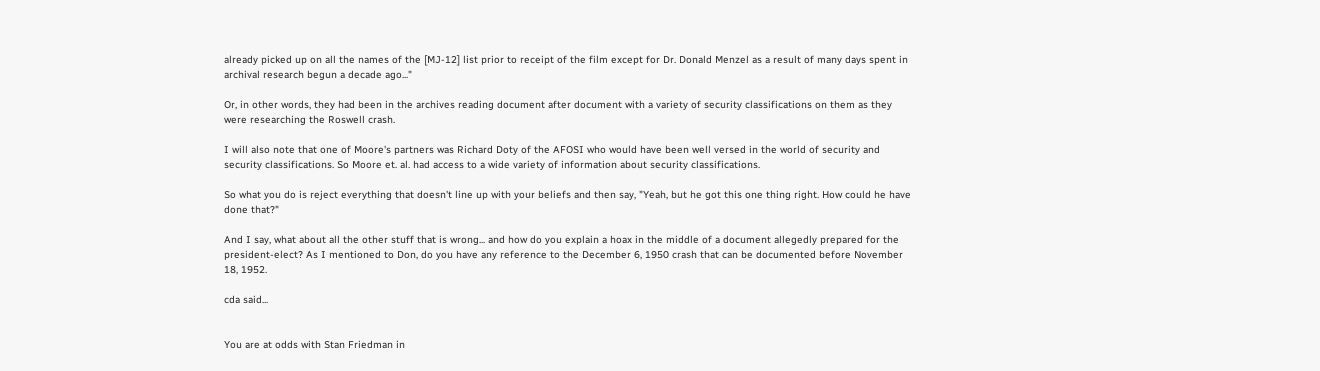already picked up on all the names of the [MJ-12] list prior to receipt of the film except for Dr. Donald Menzel as a result of many days spent in archival research begun a decade ago..."

Or, in other words, they had been in the archives reading document after document with a variety of security classifications on them as they were researching the Roswell crash.

I will also note that one of Moore's partners was Richard Doty of the AFOSI who would have been well versed in the world of security and security classifications. So Moore et. al. had access to a wide variety of information about security classifications.

So what you do is reject everything that doesn't line up with your beliefs and then say, "Yeah, but he got this one thing right. How could he have done that?"

And I say, what about all the other stuff that is wrong... and how do you explain a hoax in the middle of a document allegedly prepared for the president-elect? As I mentioned to Don, do you have any reference to the December 6, 1950 crash that can be documented before November 18, 1952.

cda said...


You are at odds with Stan Friedman in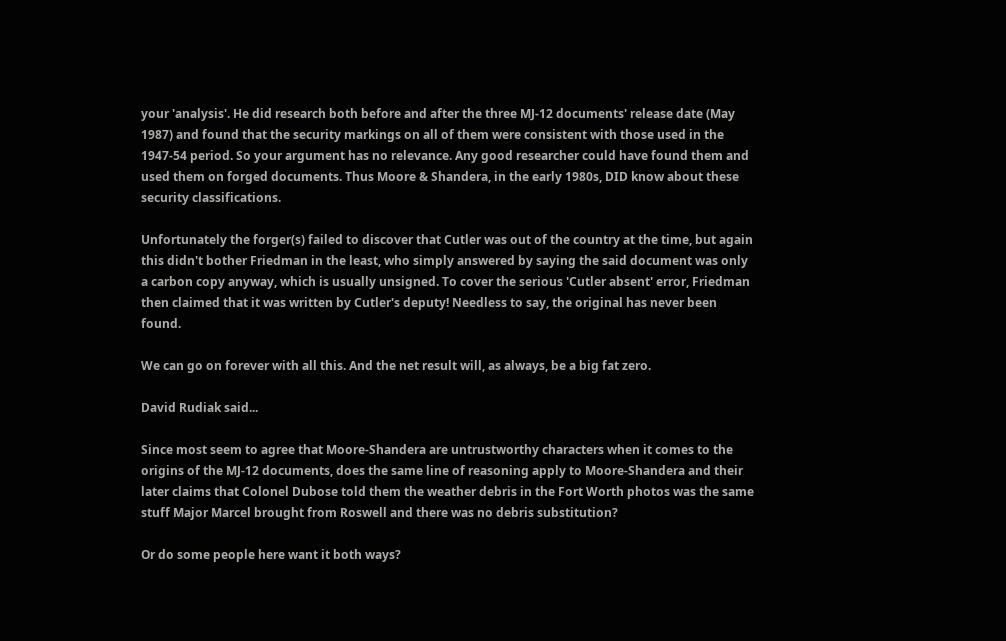your 'analysis'. He did research both before and after the three MJ-12 documents' release date (May 1987) and found that the security markings on all of them were consistent with those used in the 1947-54 period. So your argument has no relevance. Any good researcher could have found them and used them on forged documents. Thus Moore & Shandera, in the early 1980s, DID know about these security classifications.

Unfortunately the forger(s) failed to discover that Cutler was out of the country at the time, but again this didn't bother Friedman in the least, who simply answered by saying the said document was only a carbon copy anyway, which is usually unsigned. To cover the serious 'Cutler absent' error, Friedman then claimed that it was written by Cutler's deputy! Needless to say, the original has never been found.

We can go on forever with all this. And the net result will, as always, be a big fat zero.

David Rudiak said...

Since most seem to agree that Moore-Shandera are untrustworthy characters when it comes to the origins of the MJ-12 documents, does the same line of reasoning apply to Moore-Shandera and their later claims that Colonel Dubose told them the weather debris in the Fort Worth photos was the same stuff Major Marcel brought from Roswell and there was no debris substitution?

Or do some people here want it both ways?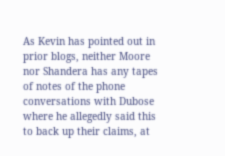As Kevin has pointed out in prior blogs, neither Moore nor Shandera has any tapes of notes of the phone conversations with Dubose where he allegedly said this to back up their claims, at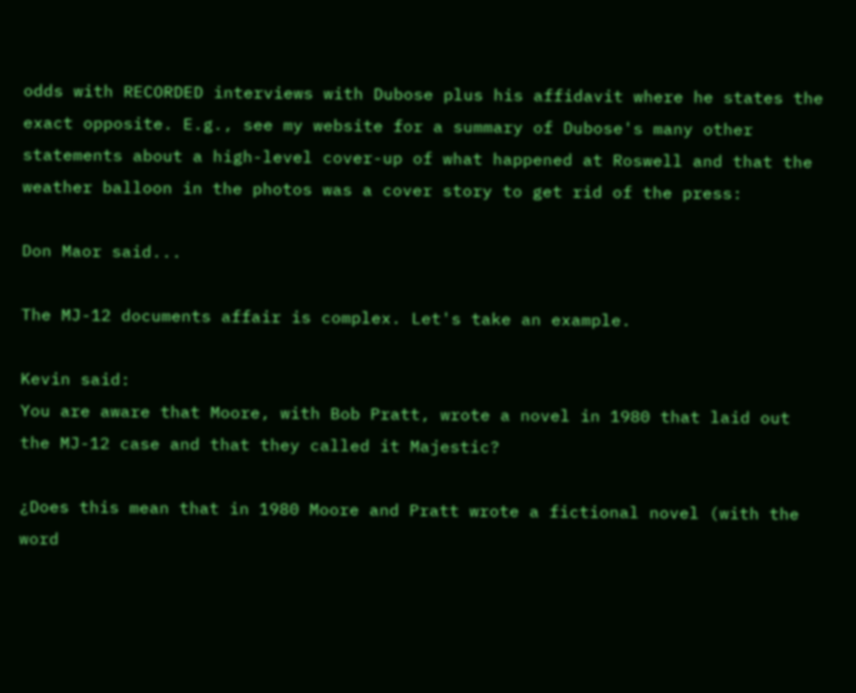odds with RECORDED interviews with Dubose plus his affidavit where he states the exact opposite. E.g., see my website for a summary of Dubose's many other statements about a high-level cover-up of what happened at Roswell and that the weather balloon in the photos was a cover story to get rid of the press:

Don Maor said...

The MJ-12 documents affair is complex. Let's take an example.

Kevin said:
You are aware that Moore, with Bob Pratt, wrote a novel in 1980 that laid out the MJ-12 case and that they called it Majestic?

¿Does this mean that in 1980 Moore and Pratt wrote a fictional novel (with the word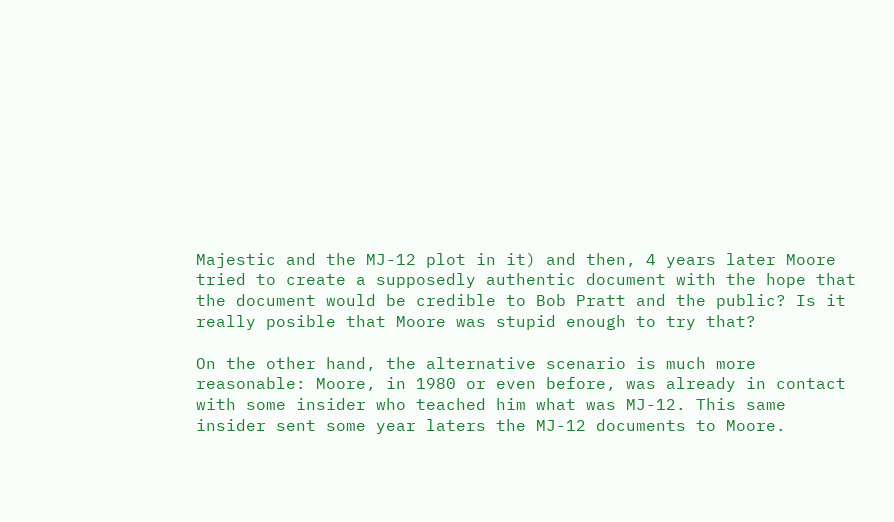Majestic and the MJ-12 plot in it) and then, 4 years later Moore tried to create a supposedly authentic document with the hope that the document would be credible to Bob Pratt and the public? Is it really posible that Moore was stupid enough to try that?

On the other hand, the alternative scenario is much more reasonable: Moore, in 1980 or even before, was already in contact with some insider who teached him what was MJ-12. This same insider sent some year laters the MJ-12 documents to Moore.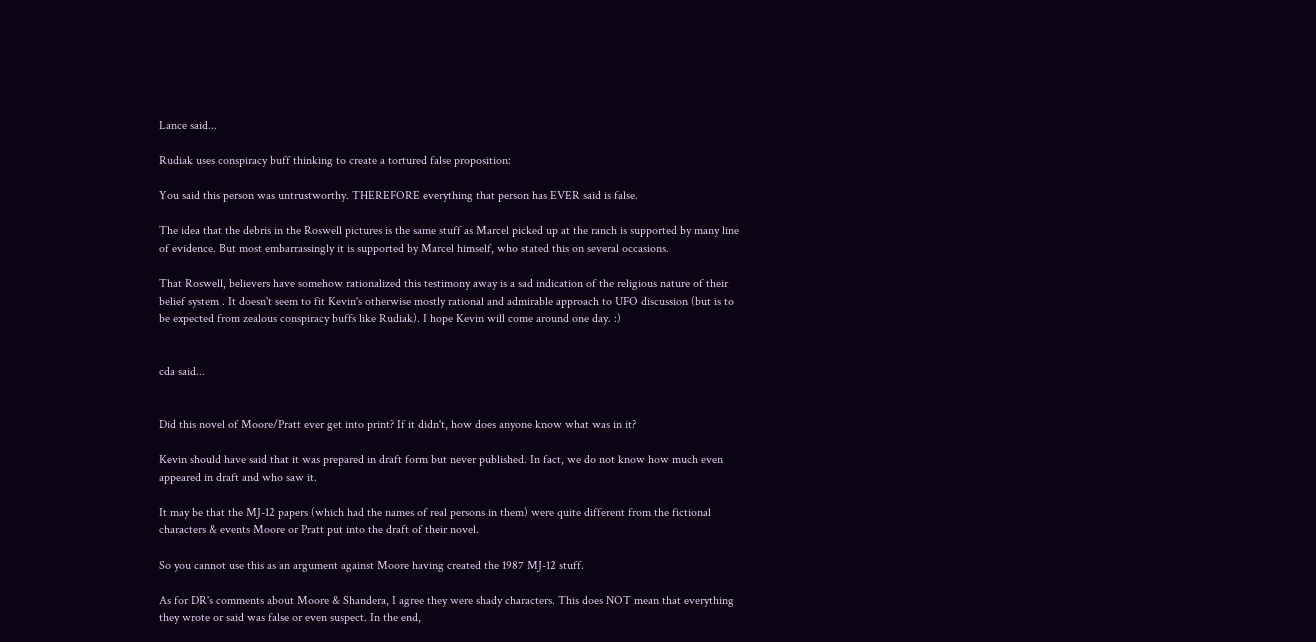Lance said...

Rudiak uses conspiracy buff thinking to create a tortured false proposition:

You said this person was untrustworthy. THEREFORE everything that person has EVER said is false.

The idea that the debris in the Roswell pictures is the same stuff as Marcel picked up at the ranch is supported by many line of evidence. But most embarrassingly it is supported by Marcel himself, who stated this on several occasions.

That Roswell, believers have somehow rationalized this testimony away is a sad indication of the religious nature of their belief system . It doesn't seem to fit Kevin's otherwise mostly rational and admirable approach to UFO discussion (but is to be expected from zealous conspiracy buffs like Rudiak). I hope Kevin will come around one day. :)


cda said...


Did this novel of Moore/Pratt ever get into print? If it didn't, how does anyone know what was in it?

Kevin should have said that it was prepared in draft form but never published. In fact, we do not know how much even appeared in draft and who saw it.

It may be that the MJ-12 papers (which had the names of real persons in them) were quite different from the fictional characters & events Moore or Pratt put into the draft of their novel.

So you cannot use this as an argument against Moore having created the 1987 MJ-12 stuff.

As for DR's comments about Moore & Shandera, I agree they were shady characters. This does NOT mean that everything they wrote or said was false or even suspect. In the end,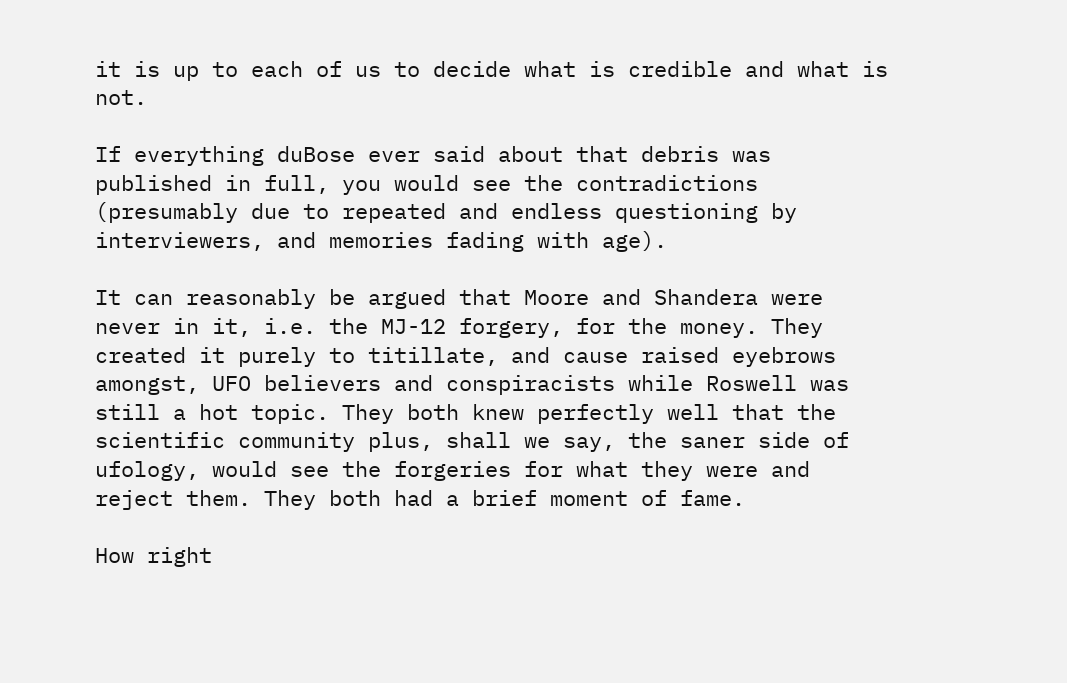it is up to each of us to decide what is credible and what is not.

If everything duBose ever said about that debris was published in full, you would see the contradictions (presumably due to repeated and endless questioning by interviewers, and memories fading with age).

It can reasonably be argued that Moore and Shandera were never in it, i.e. the MJ-12 forgery, for the money. They created it purely to titillate, and cause raised eyebrows amongst, UFO believers and conspiracists while Roswell was still a hot topic. They both knew perfectly well that the scientific community plus, shall we say, the saner side of ufology, would see the forgeries for what they were and reject them. They both had a brief moment of fame.

How right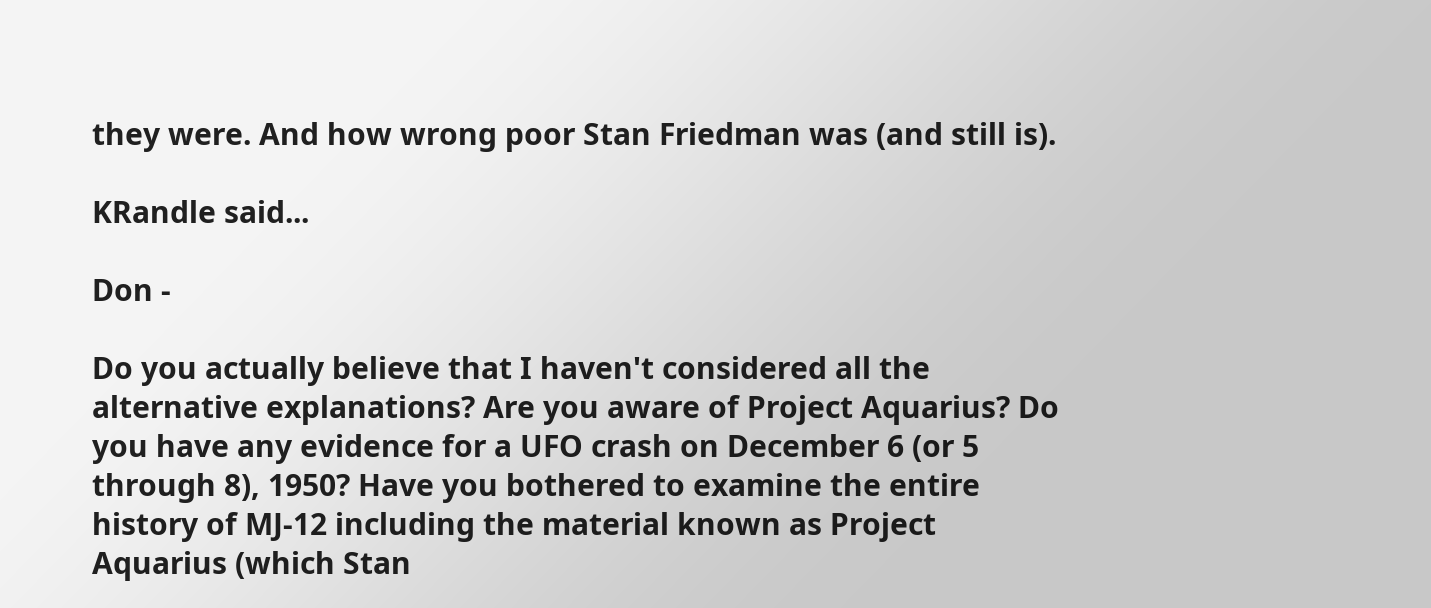they were. And how wrong poor Stan Friedman was (and still is).

KRandle said...

Don -

Do you actually believe that I haven't considered all the alternative explanations? Are you aware of Project Aquarius? Do you have any evidence for a UFO crash on December 6 (or 5 through 8), 1950? Have you bothered to examine the entire history of MJ-12 including the material known as Project Aquarius (which Stan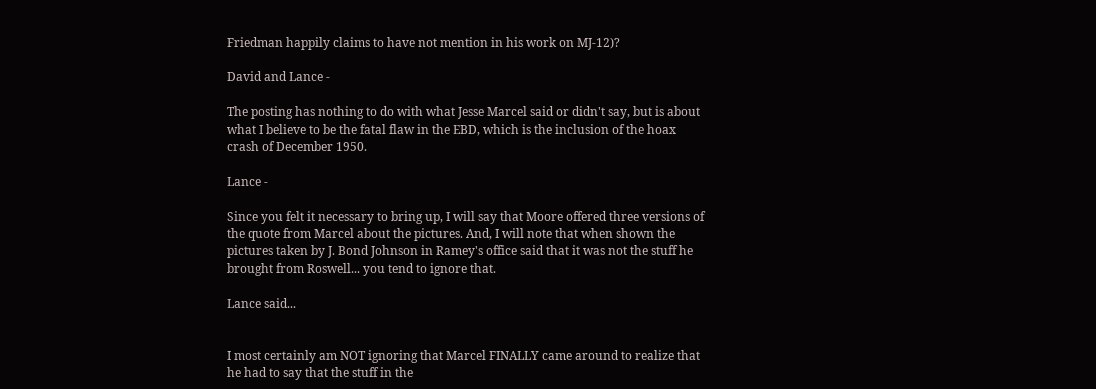Friedman happily claims to have not mention in his work on MJ-12)?

David and Lance -

The posting has nothing to do with what Jesse Marcel said or didn't say, but is about what I believe to be the fatal flaw in the EBD, which is the inclusion of the hoax crash of December 1950.

Lance -

Since you felt it necessary to bring up, I will say that Moore offered three versions of the quote from Marcel about the pictures. And, I will note that when shown the pictures taken by J. Bond Johnson in Ramey's office said that it was not the stuff he brought from Roswell... you tend to ignore that.

Lance said...


I most certainly am NOT ignoring that Marcel FINALLY came around to realize that he had to say that the stuff in the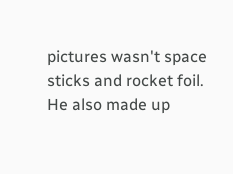pictures wasn't space sticks and rocket foil. He also made up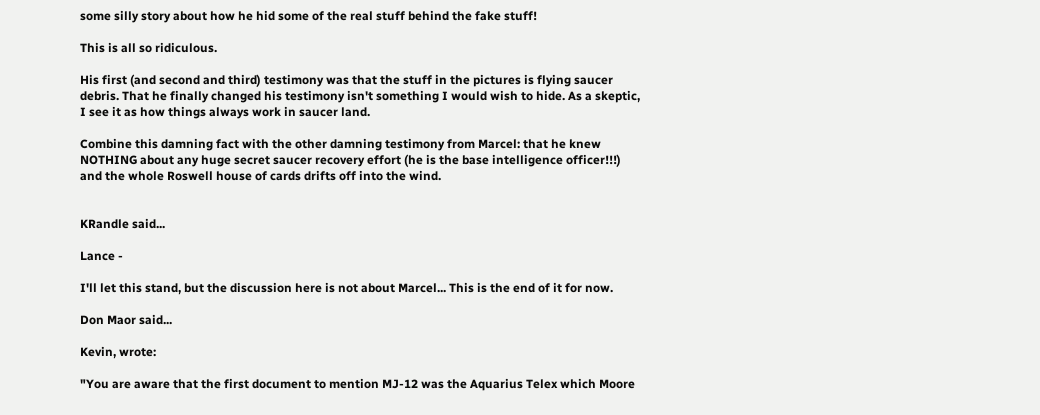some silly story about how he hid some of the real stuff behind the fake stuff!

This is all so ridiculous.

His first (and second and third) testimony was that the stuff in the pictures is flying saucer debris. That he finally changed his testimony isn't something I would wish to hide. As a skeptic, I see it as how things always work in saucer land.

Combine this damning fact with the other damning testimony from Marcel: that he knew NOTHING about any huge secret saucer recovery effort (he is the base intelligence officer!!!) and the whole Roswell house of cards drifts off into the wind.


KRandle said...

Lance -

I'll let this stand, but the discussion here is not about Marcel... This is the end of it for now.

Don Maor said...

Kevin, wrote:

"You are aware that the first document to mention MJ-12 was the Aquarius Telex which Moore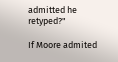admitted he retyped?"

If Moore admited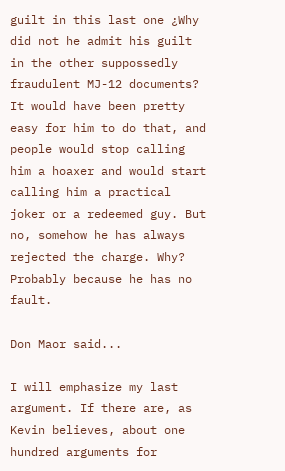guilt in this last one ¿Why did not he admit his guilt in the other suppossedly fraudulent MJ-12 documents? It would have been pretty easy for him to do that, and people would stop calling him a hoaxer and would start calling him a practical joker or a redeemed guy. But no, somehow he has always rejected the charge. Why? Probably because he has no fault.

Don Maor said...

I will emphasize my last argument. If there are, as Kevin believes, about one hundred arguments for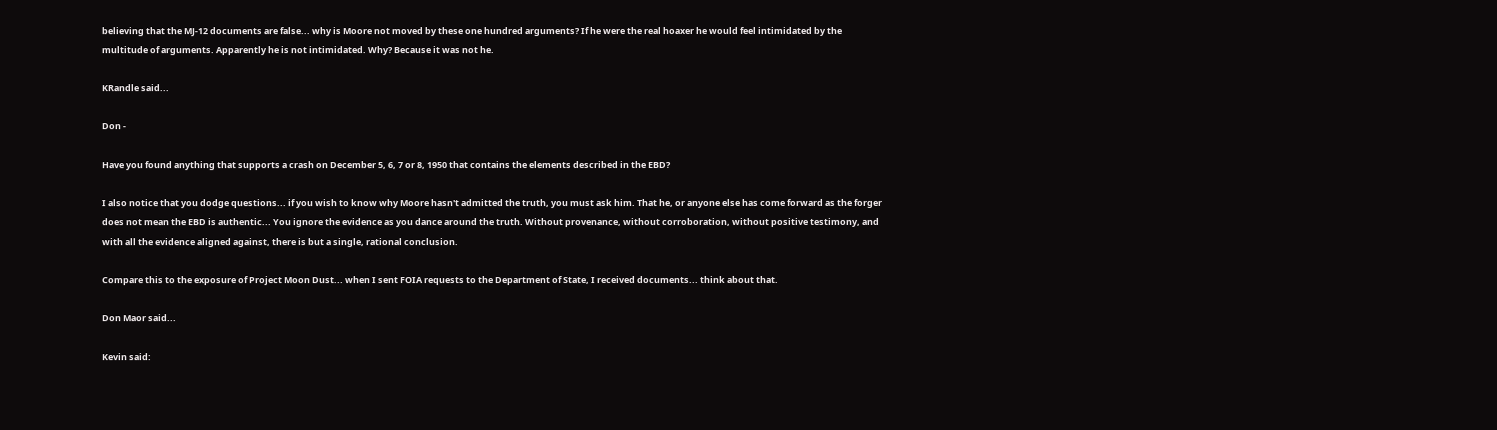believing that the MJ-12 documents are false... why is Moore not moved by these one hundred arguments? If he were the real hoaxer he would feel intimidated by the multitude of arguments. Apparently he is not intimidated. Why? Because it was not he.

KRandle said...

Don -

Have you found anything that supports a crash on December 5, 6, 7 or 8, 1950 that contains the elements described in the EBD?

I also notice that you dodge questions... if you wish to know why Moore hasn't admitted the truth, you must ask him. That he, or anyone else has come forward as the forger does not mean the EBD is authentic... You ignore the evidence as you dance around the truth. Without provenance, without corroboration, without positive testimony, and with all the evidence aligned against, there is but a single, rational conclusion.

Compare this to the exposure of Project Moon Dust... when I sent FOIA requests to the Department of State, I received documents... think about that.

Don Maor said...

Kevin said: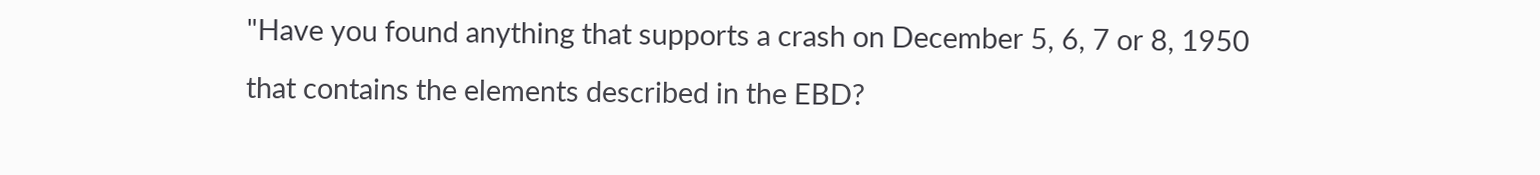"Have you found anything that supports a crash on December 5, 6, 7 or 8, 1950 that contains the elements described in the EBD?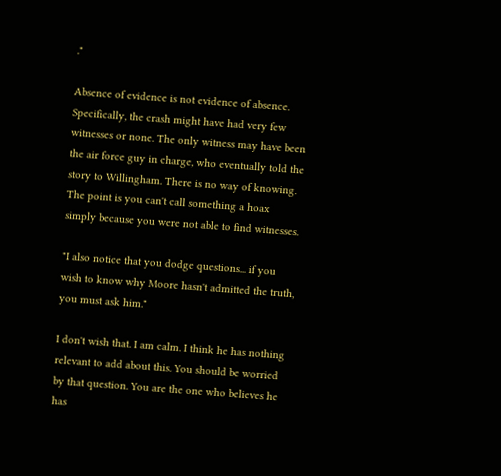."

Absence of evidence is not evidence of absence. Specifically, the crash might have had very few witnesses or none. The only witness may have been the air force guy in charge, who eventually told the story to Willingham. There is no way of knowing. The point is you can't call something a hoax simply because you were not able to find witnesses.

"I also notice that you dodge questions... if you wish to know why Moore hasn't admitted the truth, you must ask him."

I don't wish that. I am calm. I think he has nothing relevant to add about this. You should be worried by that question. You are the one who believes he has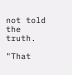not told the truth.

"That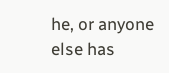he, or anyone else has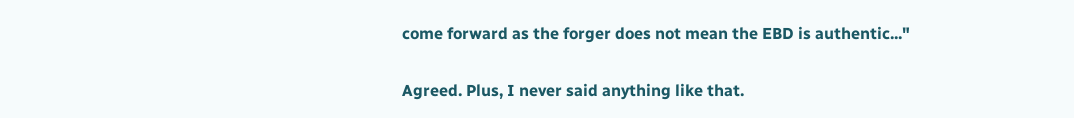come forward as the forger does not mean the EBD is authentic..."

Agreed. Plus, I never said anything like that.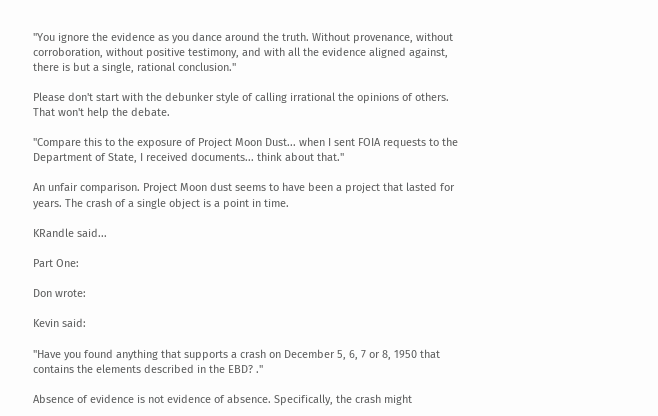"You ignore the evidence as you dance around the truth. Without provenance, without corroboration, without positive testimony, and with all the evidence aligned against, there is but a single, rational conclusion."

Please don't start with the debunker style of calling irrational the opinions of others. That won't help the debate.

"Compare this to the exposure of Project Moon Dust... when I sent FOIA requests to the Department of State, I received documents... think about that."

An unfair comparison. Project Moon dust seems to have been a project that lasted for years. The crash of a single object is a point in time.

KRandle said...

Part One:

Don wrote:

Kevin said:

"Have you found anything that supports a crash on December 5, 6, 7 or 8, 1950 that contains the elements described in the EBD? ."

Absence of evidence is not evidence of absence. Specifically, the crash might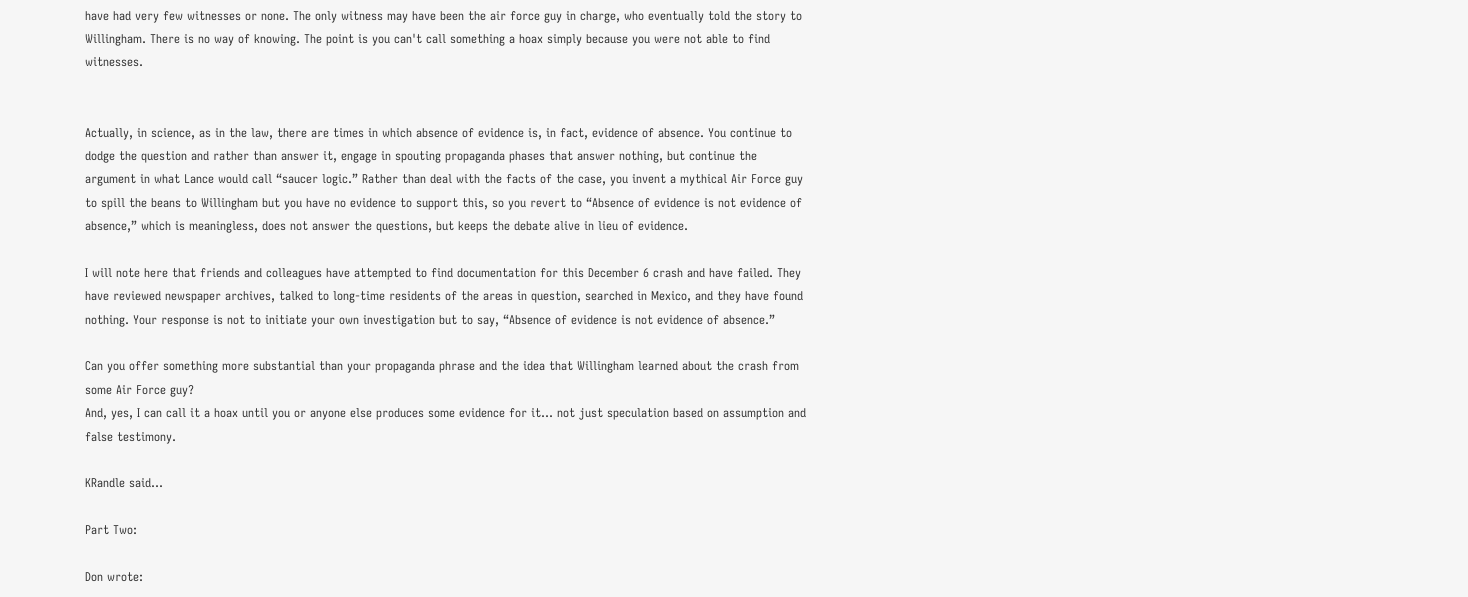have had very few witnesses or none. The only witness may have been the air force guy in charge, who eventually told the story to Willingham. There is no way of knowing. The point is you can't call something a hoax simply because you were not able to find witnesses.


Actually, in science, as in the law, there are times in which absence of evidence is, in fact, evidence of absence. You continue to dodge the question and rather than answer it, engage in spouting propaganda phases that answer nothing, but continue the argument in what Lance would call “saucer logic.” Rather than deal with the facts of the case, you invent a mythical Air Force guy to spill the beans to Willingham but you have no evidence to support this, so you revert to “Absence of evidence is not evidence of absence,” which is meaningless, does not answer the questions, but keeps the debate alive in lieu of evidence.

I will note here that friends and colleagues have attempted to find documentation for this December 6 crash and have failed. They have reviewed newspaper archives, talked to long-time residents of the areas in question, searched in Mexico, and they have found nothing. Your response is not to initiate your own investigation but to say, “Absence of evidence is not evidence of absence.”

Can you offer something more substantial than your propaganda phrase and the idea that Willingham learned about the crash from some Air Force guy?
And, yes, I can call it a hoax until you or anyone else produces some evidence for it… not just speculation based on assumption and false testimony.

KRandle said...

Part Two:

Don wrote: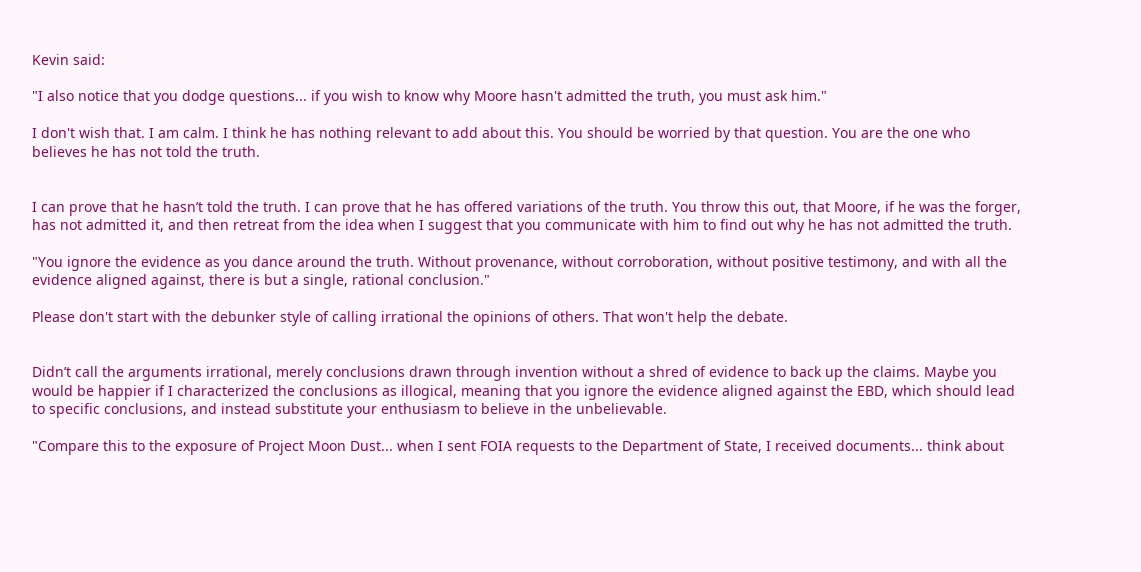Kevin said:

"I also notice that you dodge questions... if you wish to know why Moore hasn't admitted the truth, you must ask him."

I don't wish that. I am calm. I think he has nothing relevant to add about this. You should be worried by that question. You are the one who believes he has not told the truth.


I can prove that he hasn’t told the truth. I can prove that he has offered variations of the truth. You throw this out, that Moore, if he was the forger, has not admitted it, and then retreat from the idea when I suggest that you communicate with him to find out why he has not admitted the truth.

"You ignore the evidence as you dance around the truth. Without provenance, without corroboration, without positive testimony, and with all the evidence aligned against, there is but a single, rational conclusion."

Please don't start with the debunker style of calling irrational the opinions of others. That won't help the debate.


Didn’t call the arguments irrational, merely conclusions drawn through invention without a shred of evidence to back up the claims. Maybe you would be happier if I characterized the conclusions as illogical, meaning that you ignore the evidence aligned against the EBD, which should lead to specific conclusions, and instead substitute your enthusiasm to believe in the unbelievable.

"Compare this to the exposure of Project Moon Dust... when I sent FOIA requests to the Department of State, I received documents... think about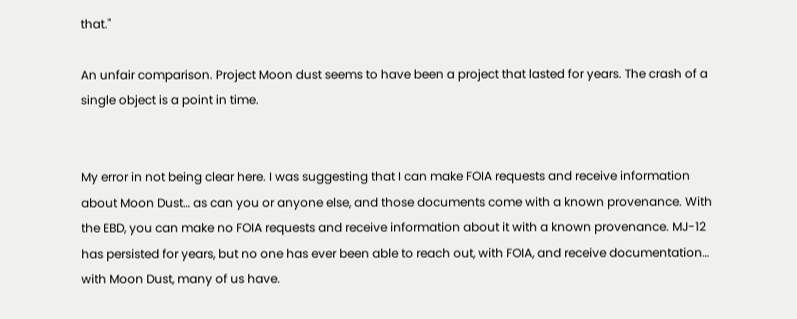that."

An unfair comparison. Project Moon dust seems to have been a project that lasted for years. The crash of a single object is a point in time.


My error in not being clear here. I was suggesting that I can make FOIA requests and receive information about Moon Dust… as can you or anyone else, and those documents come with a known provenance. With the EBD, you can make no FOIA requests and receive information about it with a known provenance. MJ-12 has persisted for years, but no one has ever been able to reach out, with FOIA, and receive documentation… with Moon Dust, many of us have.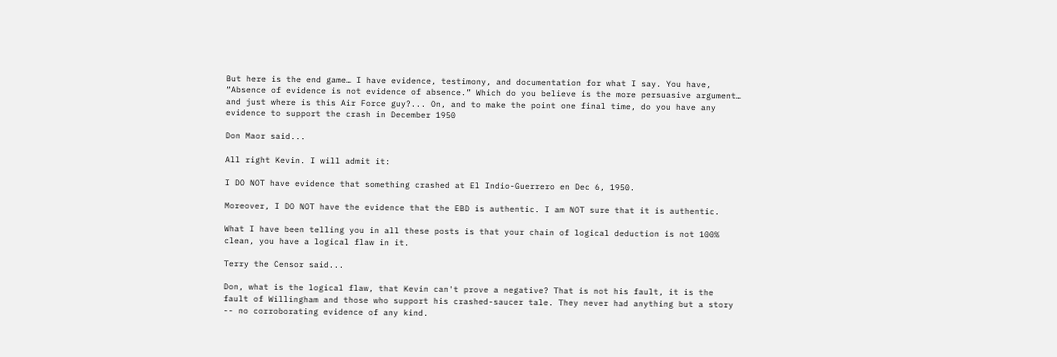But here is the end game… I have evidence, testimony, and documentation for what I say. You have, “Absence of evidence is not evidence of absence.” Which do you believe is the more persuasive argument… and just where is this Air Force guy?... On, and to make the point one final time, do you have any evidence to support the crash in December 1950

Don Maor said...

All right Kevin. I will admit it:

I DO NOT have evidence that something crashed at El Indio-Guerrero en Dec 6, 1950.

Moreover, I DO NOT have the evidence that the EBD is authentic. I am NOT sure that it is authentic.

What I have been telling you in all these posts is that your chain of logical deduction is not 100% clean, you have a logical flaw in it.

Terry the Censor said...

Don, what is the logical flaw, that Kevin can't prove a negative? That is not his fault, it is the fault of Willingham and those who support his crashed-saucer tale. They never had anything but a story -- no corroborating evidence of any kind.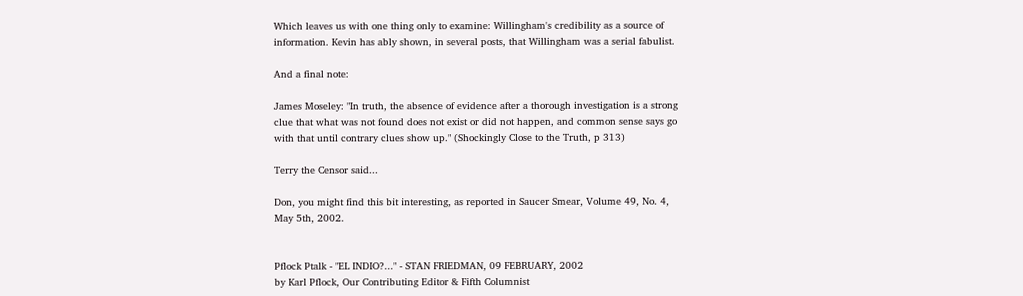Which leaves us with one thing only to examine: Willingham's credibility as a source of information. Kevin has ably shown, in several posts, that Willingham was a serial fabulist.

And a final note:

James Moseley: "In truth, the absence of evidence after a thorough investigation is a strong clue that what was not found does not exist or did not happen, and common sense says go with that until contrary clues show up." (Shockingly Close to the Truth, p 313)

Terry the Censor said...

Don, you might find this bit interesting, as reported in Saucer Smear, Volume 49, No. 4, May 5th, 2002.


Pflock Ptalk - "EL INDIO?..." - STAN FRIEDMAN, 09 FEBRUARY, 2002
by Karl Pflock, Our Contributing Editor & Fifth Columnist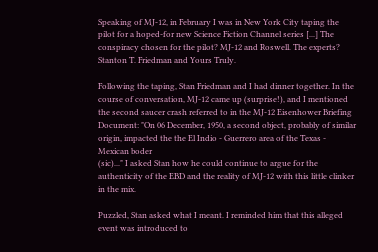Speaking of MJ-12, in February I was in New York City taping the pilot for a hoped-for new Science Fiction Channel series [...] The conspiracy chosen for the pilot? MJ-12 and Roswell. The experts? Stanton T. Friedman and Yours Truly.

Following the taping, Stan Friedman and I had dinner together. In the course of conversation, MJ-12 came up (surprise!), and I mentioned the second saucer crash referred to in the MJ-12 Eisenhower Briefing Document: "On 06 December, 1950, a second object, probably of similar origin, impacted the the El Indio - Guerrero area of the Texas - Mexican boder
(sic)..." I asked Stan how he could continue to argue for the authenticity of the EBD and the reality of MJ-12 with this little clinker in the mix.

Puzzled, Stan asked what I meant. I reminded him that this alleged event was introduced to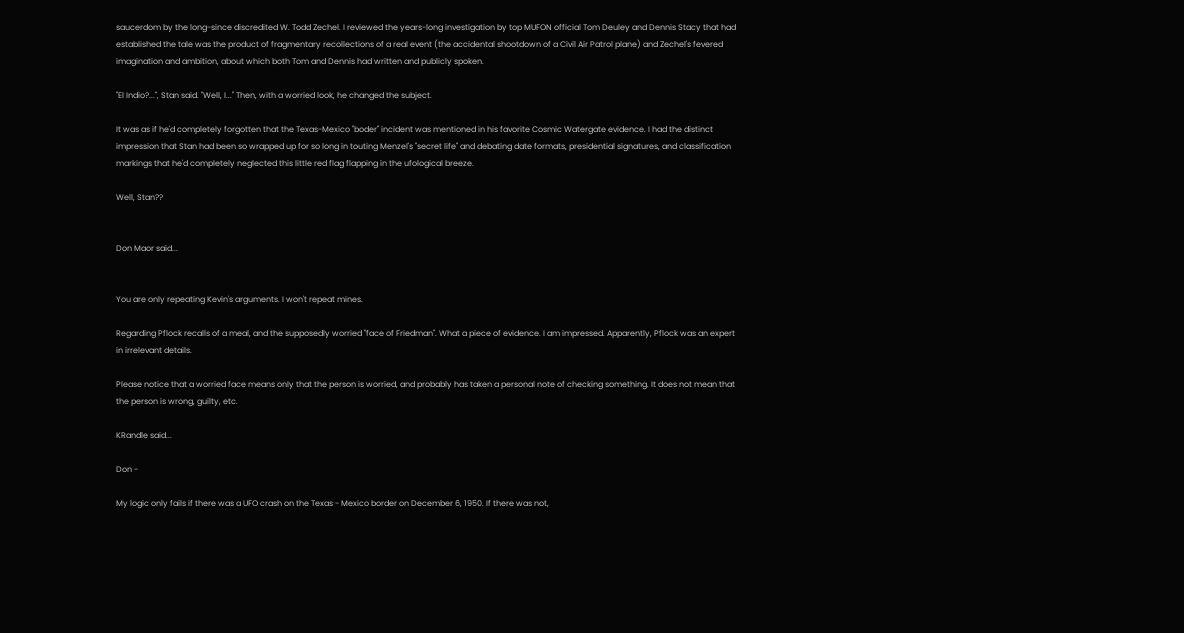saucerdom by the long-since discredited W. Todd Zechel. I reviewed the years-long investigation by top MUFON official Tom Deuley and Dennis Stacy that had established the tale was the product of fragmentary recollections of a real event (the accidental shootdown of a Civil Air Patrol plane) and Zechel's fevered imagination and ambition, about which both Tom and Dennis had written and publicly spoken.

"El Indio?...", Stan said. "Well, I..." Then, with a worried look, he changed the subject.

It was as if he'd completely forgotten that the Texas-Mexico "boder" incident was mentioned in his favorite Cosmic Watergate evidence. I had the distinct impression that Stan had been so wrapped up for so long in touting Menzel's "secret life" and debating date formats, presidential signatures, and classification markings that he'd completely neglected this little red flag flapping in the ufological breeze.

Well, Stan??


Don Maor said...


You are only repeating Kevin's arguments. I won't repeat mines.

Regarding Pflock recalls of a meal, and the supposedly worried "face of Friedman". What a piece of evidence. I am impressed. Apparently, Pflock was an expert in irrelevant details.

Please notice that a worried face means only that the person is worried, and probably has taken a personal note of checking something. It does not mean that the person is wrong, guilty, etc.

KRandle said...

Don -

My logic only fails if there was a UFO crash on the Texas - Mexico border on December 6, 1950. If there was not,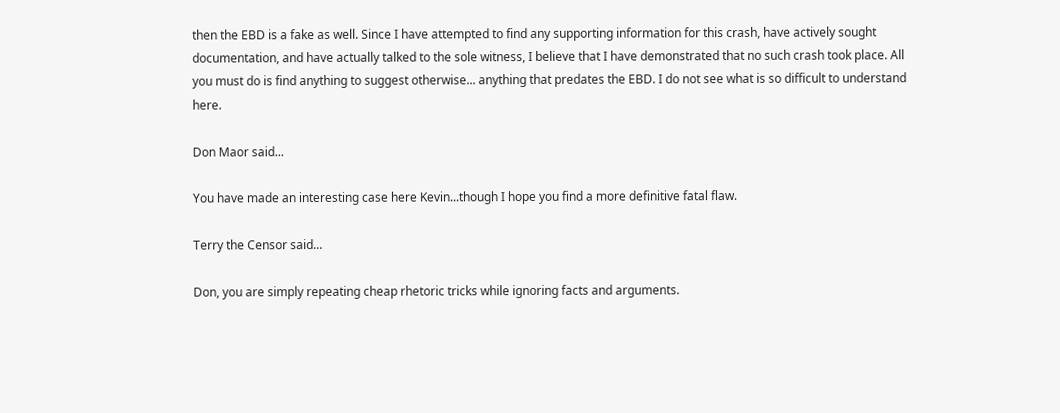then the EBD is a fake as well. Since I have attempted to find any supporting information for this crash, have actively sought documentation, and have actually talked to the sole witness, I believe that I have demonstrated that no such crash took place. All you must do is find anything to suggest otherwise... anything that predates the EBD. I do not see what is so difficult to understand here.

Don Maor said...

You have made an interesting case here Kevin...though I hope you find a more definitive fatal flaw.

Terry the Censor said...

Don, you are simply repeating cheap rhetoric tricks while ignoring facts and arguments.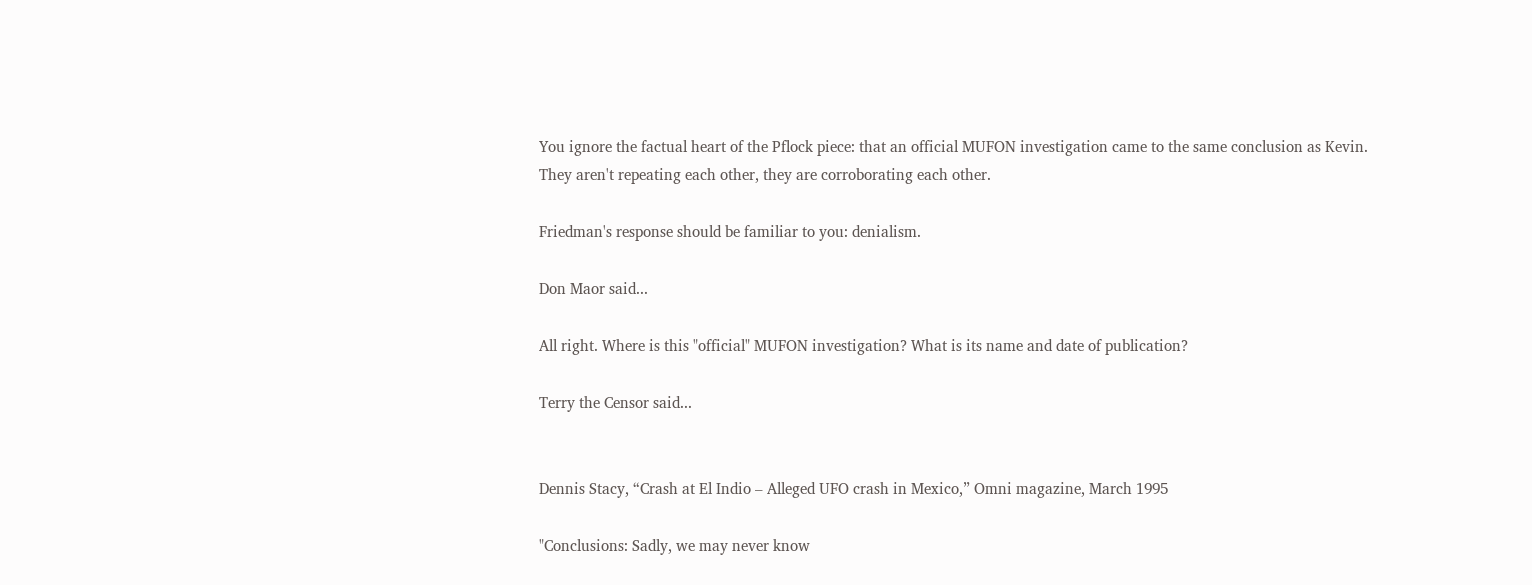You ignore the factual heart of the Pflock piece: that an official MUFON investigation came to the same conclusion as Kevin. They aren't repeating each other, they are corroborating each other.

Friedman's response should be familiar to you: denialism.

Don Maor said...

All right. Where is this "official" MUFON investigation? What is its name and date of publication?

Terry the Censor said...


Dennis Stacy, “Crash at El Indio – Alleged UFO crash in Mexico,” Omni magazine, March 1995

"Conclusions: Sadly, we may never know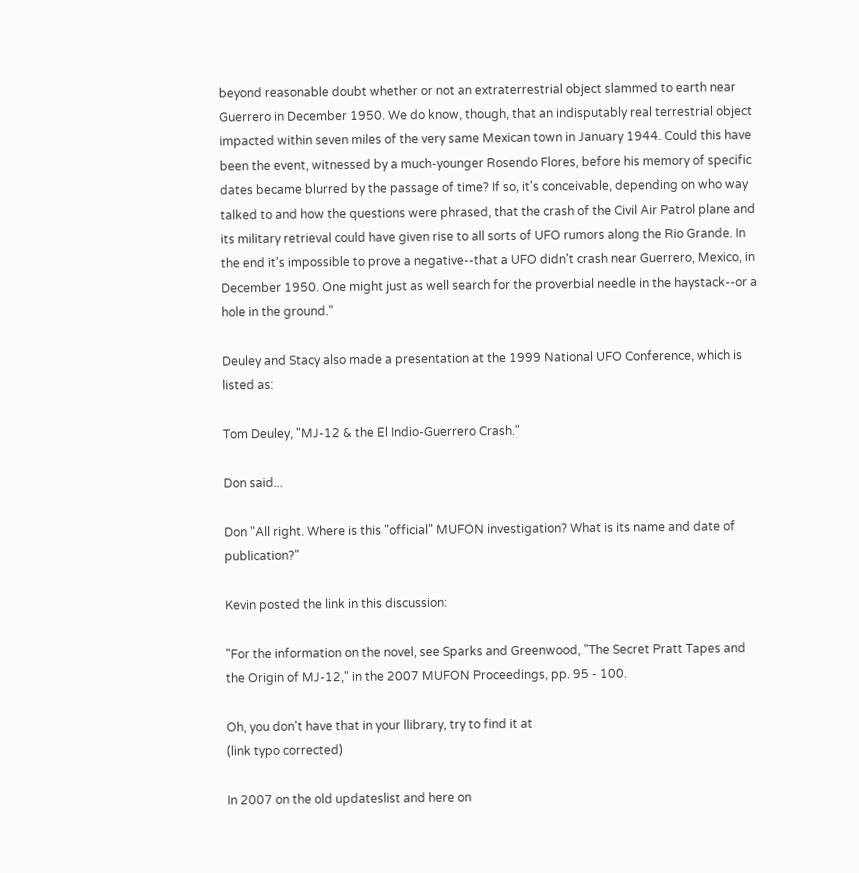beyond reasonable doubt whether or not an extraterrestrial object slammed to earth near Guerrero in December 1950. We do know, though, that an indisputably real terrestrial object impacted within seven miles of the very same Mexican town in January 1944. Could this have been the event, witnessed by a much-younger Rosendo Flores, before his memory of specific dates became blurred by the passage of time? If so, it's conceivable, depending on who way talked to and how the questions were phrased, that the crash of the Civil Air Patrol plane and its military retrieval could have given rise to all sorts of UFO rumors along the Rio Grande. In the end it's impossible to prove a negative--that a UFO didn't crash near Guerrero, Mexico, in December 1950. One might just as well search for the proverbial needle in the haystack--or a hole in the ground."

Deuley and Stacy also made a presentation at the 1999 National UFO Conference, which is listed as:

Tom Deuley, "MJ-12 & the El Indio-Guerrero Crash."

Don said...

Don "All right. Where is this "official" MUFON investigation? What is its name and date of publication?"

Kevin posted the link in this discussion:

"For the information on the novel, see Sparks and Greenwood, "The Secret Pratt Tapes and the Origin of MJ-12," in the 2007 MUFON Proceedings, pp. 95 - 100.

Oh, you don't have that in your llibrary, try to find it at
(link typo corrected)

In 2007 on the old updateslist and here on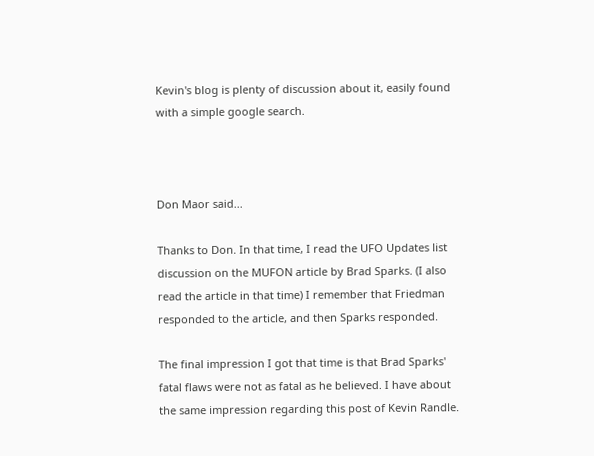Kevin's blog is plenty of discussion about it, easily found with a simple google search.



Don Maor said...

Thanks to Don. In that time, I read the UFO Updates list discussion on the MUFON article by Brad Sparks. (I also read the article in that time) I remember that Friedman responded to the article, and then Sparks responded.

The final impression I got that time is that Brad Sparks' fatal flaws were not as fatal as he believed. I have about the same impression regarding this post of Kevin Randle.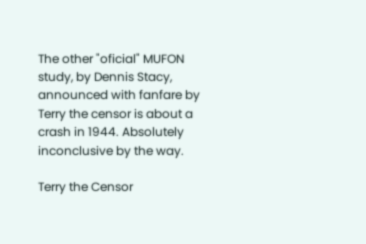The other "oficial" MUFON study, by Dennis Stacy, announced with fanfare by Terry the censor is about a crash in 1944. Absolutely inconclusive by the way.

Terry the Censor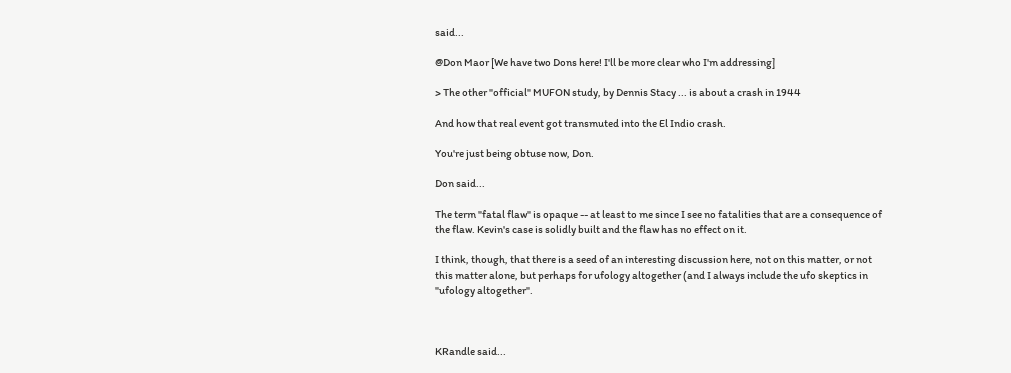said...

@Don Maor [We have two Dons here! I'll be more clear who I'm addressing]

> The other "official" MUFON study, by Dennis Stacy ... is about a crash in 1944

And how that real event got transmuted into the El Indio crash.

You're just being obtuse now, Don.

Don said...

The term "fatal flaw" is opaque -- at least to me since I see no fatalities that are a consequence of the flaw. Kevin's case is solidly built and the flaw has no effect on it.

I think, though, that there is a seed of an interesting discussion here, not on this matter, or not this matter alone, but perhaps for ufology altogether (and I always include the ufo skeptics in "ufology altogether".



KRandle said...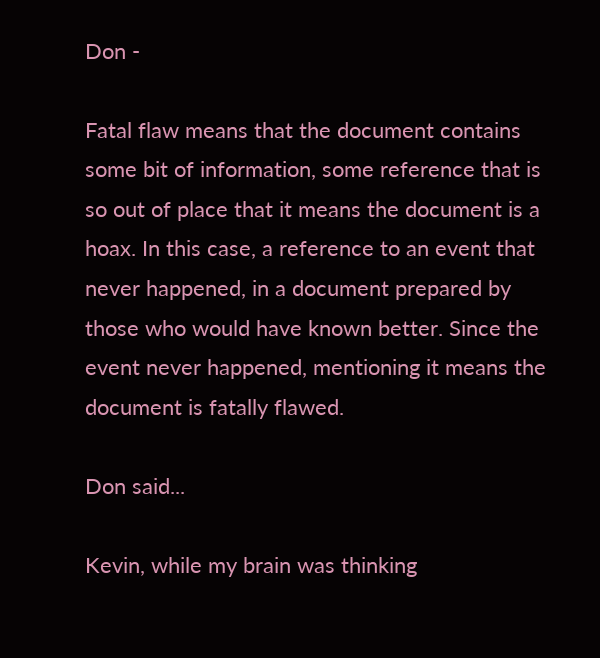Don -

Fatal flaw means that the document contains some bit of information, some reference that is so out of place that it means the document is a hoax. In this case, a reference to an event that never happened, in a document prepared by those who would have known better. Since the event never happened, mentioning it means the document is fatally flawed.

Don said...

Kevin, while my brain was thinking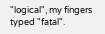"logical", my fingers typed "fatal".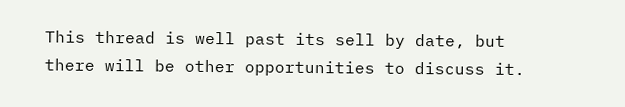This thread is well past its sell by date, but there will be other opportunities to discuss it.